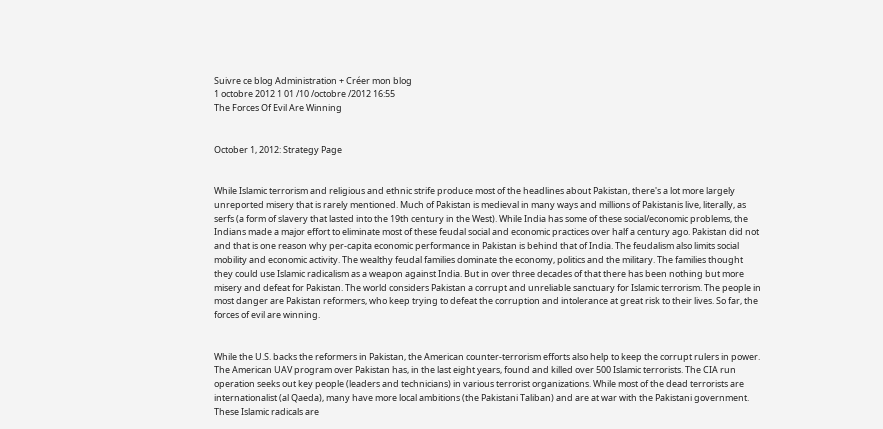Suivre ce blog Administration + Créer mon blog
1 octobre 2012 1 01 /10 /octobre /2012 16:55
The Forces Of Evil Are Winning


October 1, 2012: Strategy Page


While Islamic terrorism and religious and ethnic strife produce most of the headlines about Pakistan, there's a lot more largely unreported misery that is rarely mentioned. Much of Pakistan is medieval in many ways and millions of Pakistanis live, literally, as serfs (a form of slavery that lasted into the 19th century in the West). While India has some of these social/economic problems, the Indians made a major effort to eliminate most of these feudal social and economic practices over half a century ago. Pakistan did not and that is one reason why per-capita economic performance in Pakistan is behind that of India. The feudalism also limits social mobility and economic activity. The wealthy feudal families dominate the economy, politics and the military. The families thought they could use Islamic radicalism as a weapon against India. But in over three decades of that there has been nothing but more misery and defeat for Pakistan. The world considers Pakistan a corrupt and unreliable sanctuary for Islamic terrorism. The people in most danger are Pakistan reformers, who keep trying to defeat the corruption and intolerance at great risk to their lives. So far, the forces of evil are winning.


While the U.S. backs the reformers in Pakistan, the American counter-terrorism efforts also help to keep the corrupt rulers in power. The American UAV program over Pakistan has, in the last eight years, found and killed over 500 Islamic terrorists. The CIA run operation seeks out key people (leaders and technicians) in various terrorist organizations. While most of the dead terrorists are internationalist (al Qaeda), many have more local ambitions (the Pakistani Taliban) and are at war with the Pakistani government. These Islamic radicals are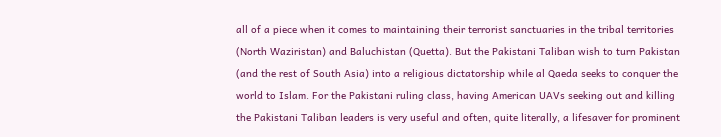all of a piece when it comes to maintaining their terrorist sanctuaries in the tribal territories (North Waziristan) and Baluchistan (Quetta). But the Pakistani Taliban wish to turn Pakistan (and the rest of South Asia) into a religious dictatorship while al Qaeda seeks to conquer the world to Islam. For the Pakistani ruling class, having American UAVs seeking out and killing the Pakistani Taliban leaders is very useful and often, quite literally, a lifesaver for prominent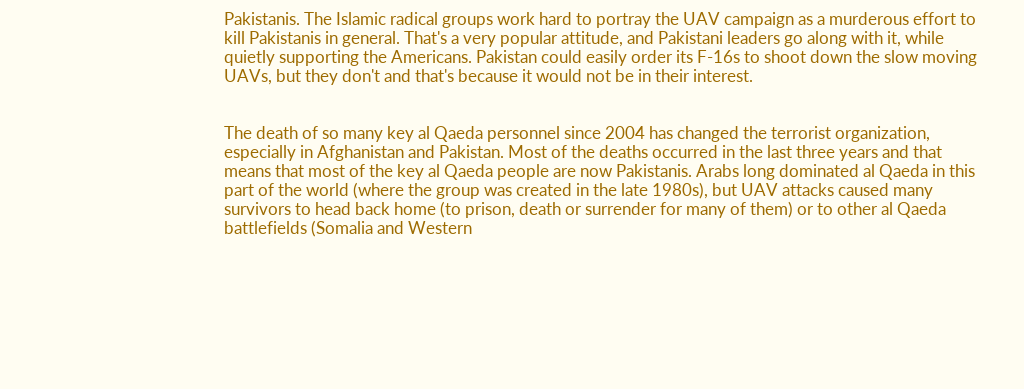Pakistanis. The Islamic radical groups work hard to portray the UAV campaign as a murderous effort to kill Pakistanis in general. That's a very popular attitude, and Pakistani leaders go along with it, while quietly supporting the Americans. Pakistan could easily order its F-16s to shoot down the slow moving UAVs, but they don't and that's because it would not be in their interest.


The death of so many key al Qaeda personnel since 2004 has changed the terrorist organization, especially in Afghanistan and Pakistan. Most of the deaths occurred in the last three years and that means that most of the key al Qaeda people are now Pakistanis. Arabs long dominated al Qaeda in this part of the world (where the group was created in the late 1980s), but UAV attacks caused many survivors to head back home (to prison, death or surrender for many of them) or to other al Qaeda battlefields (Somalia and Western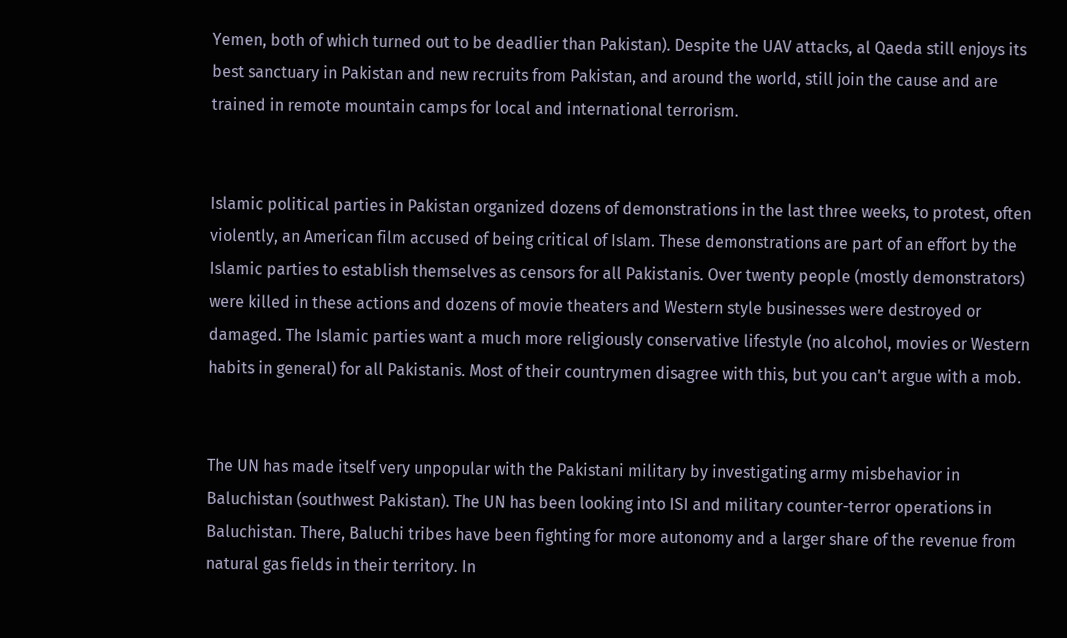Yemen, both of which turned out to be deadlier than Pakistan). Despite the UAV attacks, al Qaeda still enjoys its best sanctuary in Pakistan and new recruits from Pakistan, and around the world, still join the cause and are trained in remote mountain camps for local and international terrorism.


Islamic political parties in Pakistan organized dozens of demonstrations in the last three weeks, to protest, often violently, an American film accused of being critical of Islam. These demonstrations are part of an effort by the Islamic parties to establish themselves as censors for all Pakistanis. Over twenty people (mostly demonstrators) were killed in these actions and dozens of movie theaters and Western style businesses were destroyed or damaged. The Islamic parties want a much more religiously conservative lifestyle (no alcohol, movies or Western habits in general) for all Pakistanis. Most of their countrymen disagree with this, but you can't argue with a mob.


The UN has made itself very unpopular with the Pakistani military by investigating army misbehavior in Baluchistan (southwest Pakistan). The UN has been looking into ISI and military counter-terror operations in Baluchistan. There, Baluchi tribes have been fighting for more autonomy and a larger share of the revenue from natural gas fields in their territory. In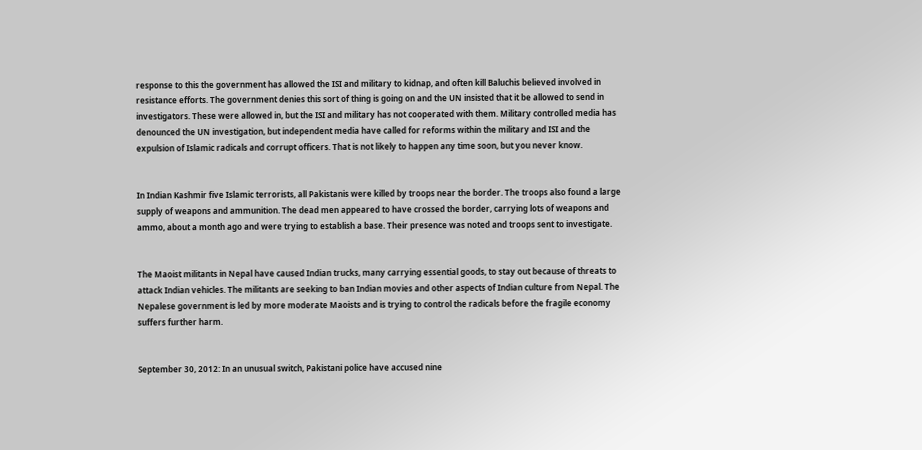response to this the government has allowed the ISI and military to kidnap, and often kill Baluchis believed involved in resistance efforts. The government denies this sort of thing is going on and the UN insisted that it be allowed to send in investigators. These were allowed in, but the ISI and military has not cooperated with them. Military controlled media has denounced the UN investigation, but independent media have called for reforms within the military and ISI and the expulsion of Islamic radicals and corrupt officers. That is not likely to happen any time soon, but you never know.


In Indian Kashmir five Islamic terrorists, all Pakistanis were killed by troops near the border. The troops also found a large supply of weapons and ammunition. The dead men appeared to have crossed the border, carrying lots of weapons and ammo, about a month ago and were trying to establish a base. Their presence was noted and troops sent to investigate.


The Maoist militants in Nepal have caused Indian trucks, many carrying essential goods, to stay out because of threats to attack Indian vehicles. The militants are seeking to ban Indian movies and other aspects of Indian culture from Nepal. The Nepalese government is led by more moderate Maoists and is trying to control the radicals before the fragile economy suffers further harm.


September 30, 2012: In an unusual switch, Pakistani police have accused nine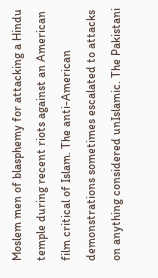Moslem men of blasphemy for attacking a Hindu temple during recent riots against an American film critical of Islam. The anti-American demonstrations sometimes escalated to attacks on anything considered unIslamic. The Pakistani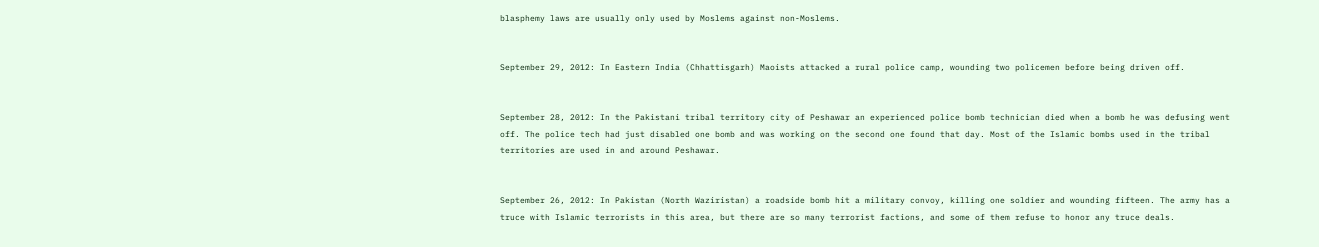blasphemy laws are usually only used by Moslems against non-Moslems.


September 29, 2012: In Eastern India (Chhattisgarh) Maoists attacked a rural police camp, wounding two policemen before being driven off.


September 28, 2012: In the Pakistani tribal territory city of Peshawar an experienced police bomb technician died when a bomb he was defusing went off. The police tech had just disabled one bomb and was working on the second one found that day. Most of the Islamic bombs used in the tribal territories are used in and around Peshawar.


September 26, 2012: In Pakistan (North Waziristan) a roadside bomb hit a military convoy, killing one soldier and wounding fifteen. The army has a truce with Islamic terrorists in this area, but there are so many terrorist factions, and some of them refuse to honor any truce deals.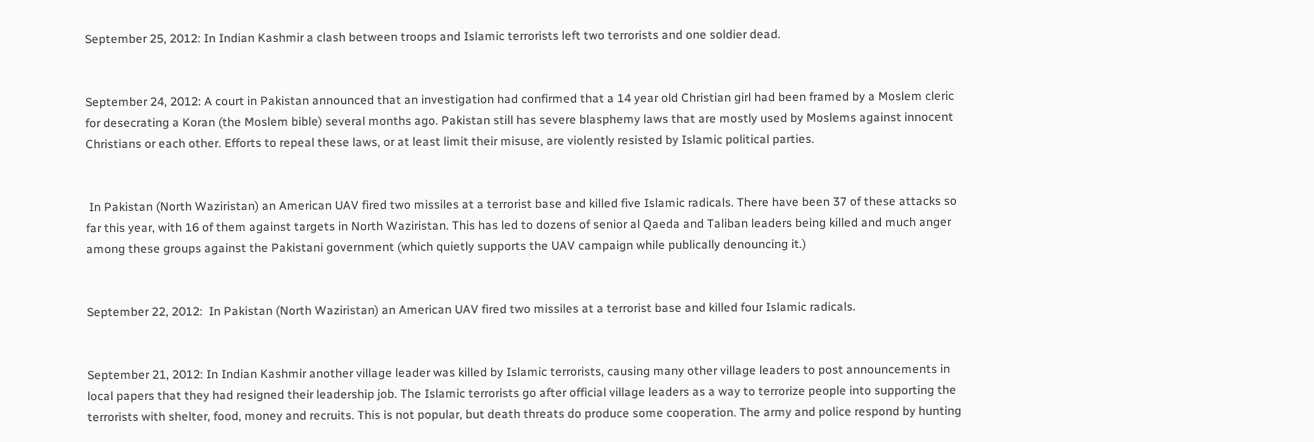September 25, 2012: In Indian Kashmir a clash between troops and Islamic terrorists left two terrorists and one soldier dead.


September 24, 2012: A court in Pakistan announced that an investigation had confirmed that a 14 year old Christian girl had been framed by a Moslem cleric for desecrating a Koran (the Moslem bible) several months ago. Pakistan still has severe blasphemy laws that are mostly used by Moslems against innocent Christians or each other. Efforts to repeal these laws, or at least limit their misuse, are violently resisted by Islamic political parties.


 In Pakistan (North Waziristan) an American UAV fired two missiles at a terrorist base and killed five Islamic radicals. There have been 37 of these attacks so far this year, with 16 of them against targets in North Waziristan. This has led to dozens of senior al Qaeda and Taliban leaders being killed and much anger among these groups against the Pakistani government (which quietly supports the UAV campaign while publically denouncing it.)


September 22, 2012:  In Pakistan (North Waziristan) an American UAV fired two missiles at a terrorist base and killed four Islamic radicals.


September 21, 2012: In Indian Kashmir another village leader was killed by Islamic terrorists, causing many other village leaders to post announcements in local papers that they had resigned their leadership job. The Islamic terrorists go after official village leaders as a way to terrorize people into supporting the terrorists with shelter, food, money and recruits. This is not popular, but death threats do produce some cooperation. The army and police respond by hunting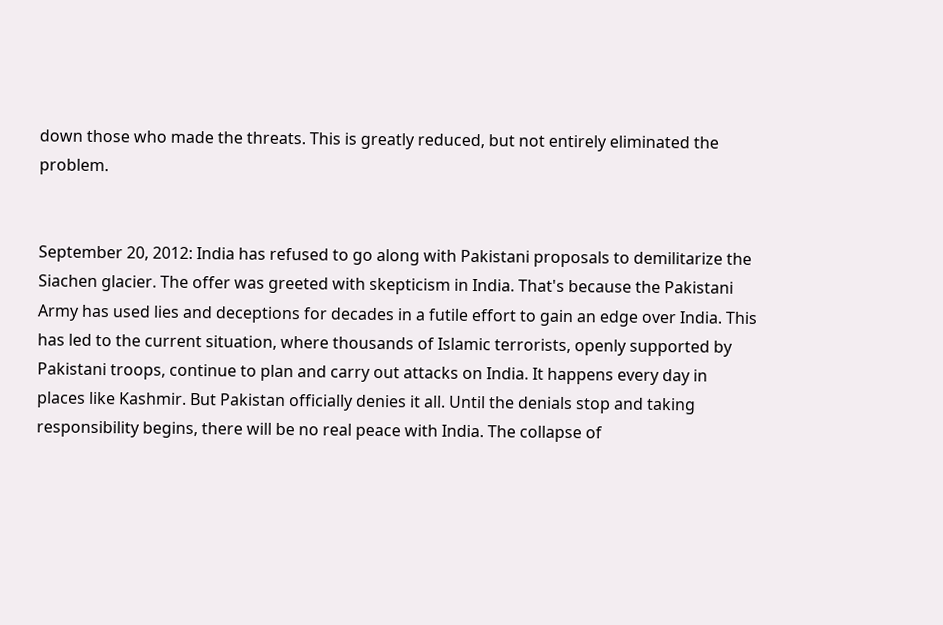down those who made the threats. This is greatly reduced, but not entirely eliminated the problem.


September 20, 2012: India has refused to go along with Pakistani proposals to demilitarize the Siachen glacier. The offer was greeted with skepticism in India. That's because the Pakistani Army has used lies and deceptions for decades in a futile effort to gain an edge over India. This has led to the current situation, where thousands of Islamic terrorists, openly supported by Pakistani troops, continue to plan and carry out attacks on India. It happens every day in places like Kashmir. But Pakistan officially denies it all. Until the denials stop and taking responsibility begins, there will be no real peace with India. The collapse of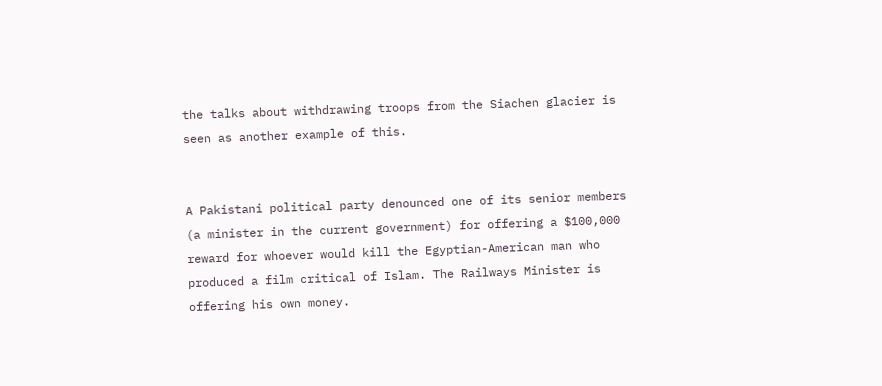the talks about withdrawing troops from the Siachen glacier is seen as another example of this.


A Pakistani political party denounced one of its senior members (a minister in the current government) for offering a $100,000 reward for whoever would kill the Egyptian-American man who produced a film critical of Islam. The Railways Minister is offering his own money.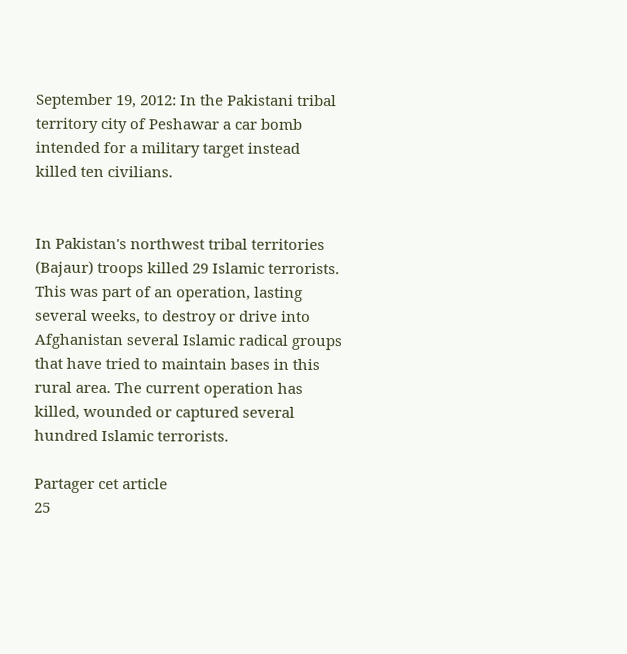September 19, 2012: In the Pakistani tribal territory city of Peshawar a car bomb intended for a military target instead killed ten civilians.


In Pakistan's northwest tribal territories (Bajaur) troops killed 29 Islamic terrorists. This was part of an operation, lasting several weeks, to destroy or drive into Afghanistan several Islamic radical groups that have tried to maintain bases in this rural area. The current operation has killed, wounded or captured several hundred Islamic terrorists.

Partager cet article
25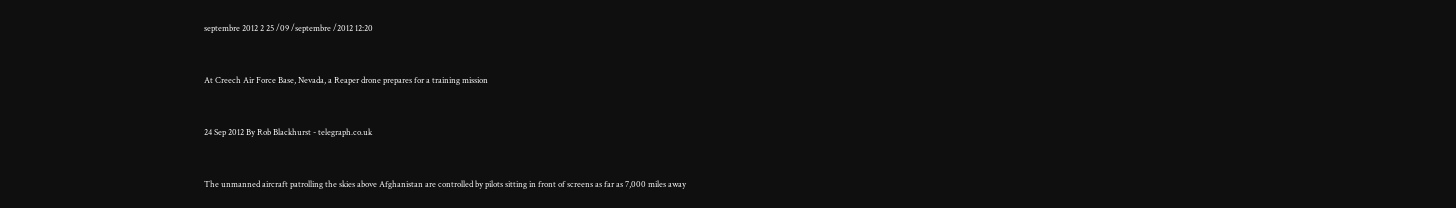septembre 2012 2 25 /09 /septembre /2012 12:20


At Creech Air Force Base, Nevada, a Reaper drone prepares for a training mission


24 Sep 2012 By Rob Blackhurst - telegraph.co.uk


The unmanned aircraft patrolling the skies above Afghanistan are controlled by pilots sitting in front of screens as far as 7,000 miles away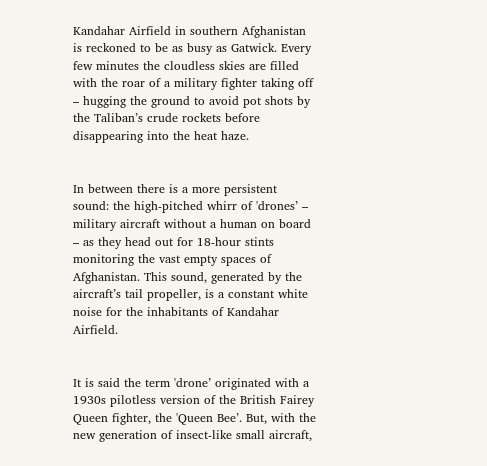Kandahar Airfield in southern Afghanistan is reckoned to be as busy as Gatwick. Every few minutes the cloudless skies are filled with the roar of a military fighter taking off – hugging the ground to avoid pot shots by the Taliban’s crude rockets before disappearing into the heat haze.


In between there is a more persistent sound: the high-pitched whirr of 'drones’ – military aircraft without a human on board – as they head out for 18-hour stints monitoring the vast empty spaces of Afghanistan. This sound, generated by the aircraft’s tail propeller, is a constant white noise for the inhabitants of Kandahar Airfield.


It is said the term 'drone’ originated with a 1930s pilotless version of the British Fairey Queen fighter, the 'Queen Bee’. But, with the new generation of insect-like small aircraft,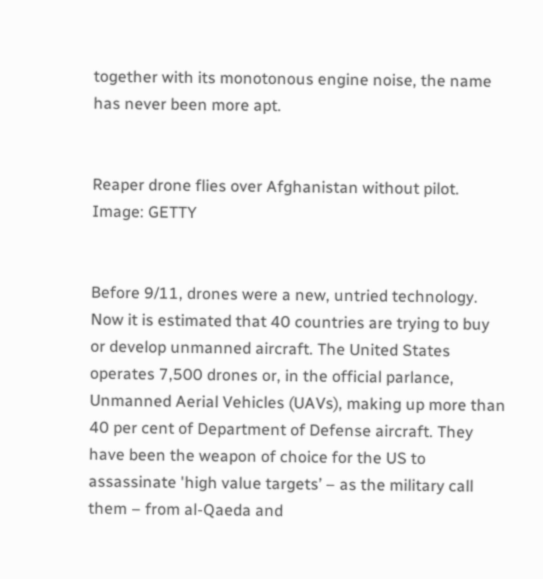together with its monotonous engine noise, the name has never been more apt.


Reaper drone flies over Afghanistan without pilot. Image: GETTY


Before 9/11, drones were a new, untried technology. Now it is estimated that 40 countries are trying to buy or develop unmanned aircraft. The United States operates 7,500 drones or, in the official parlance, Unmanned Aerial Vehicles (UAVs), making up more than 40 per cent of Department of Defense aircraft. They have been the weapon of choice for the US to assassinate 'high value targets’ – as the military call them – from al-Qaeda and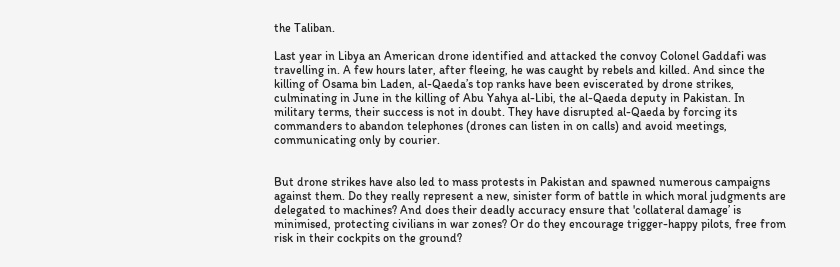the Taliban.

Last year in Libya an American drone identified and attacked the convoy Colonel Gaddafi was travelling in. A few hours later, after fleeing, he was caught by rebels and killed. And since the killing of Osama bin Laden, al-Qaeda’s top ranks have been eviscerated by drone strikes, culminating in June in the killing of Abu Yahya al-Libi, the al-Qaeda deputy in Pakistan. In military terms, their success is not in doubt. They have disrupted al-Qaeda by forcing its commanders to abandon telephones (drones can listen in on calls) and avoid meetings, communicating only by courier.


But drone strikes have also led to mass protests in Pakistan and spawned numerous campaigns against them. Do they really represent a new, sinister form of battle in which moral judgments are delegated to machines? And does their deadly accuracy ensure that 'collateral damage’ is minimised, protecting civilians in war zones? Or do they encourage trigger-happy pilots, free from risk in their cockpits on the ground?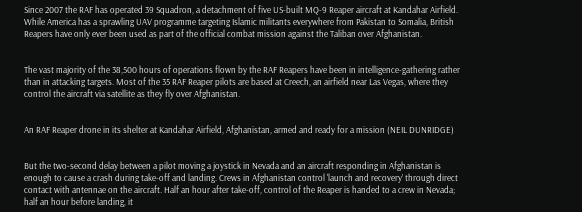Since 2007 the RAF has operated 39 Squadron, a detachment of five US-built MQ-9 Reaper aircraft at Kandahar Airfield. While America has a sprawling UAV programme targeting Islamic militants everywhere from Pakistan to Somalia, British Reapers have only ever been used as part of the official combat mission against the Taliban over Afghanistan.


The vast majority of the 38,500 hours of operations flown by the RAF Reapers have been in intelligence-gathering rather than in attacking targets. Most of the 35 RAF Reaper pilots are based at Creech, an airfield near Las Vegas, where they control the aircraft via satellite as they fly over Afghanistan.


An RAF Reaper drone in its shelter at Kandahar Airfield, Afghanistan, armed and ready for a mission (NEIL DUNRIDGE)


But the two-second delay between a pilot moving a joystick in Nevada and an aircraft responding in Afghanistan is enough to cause a crash during take-off and landing. Crews in Afghanistan control 'launch and recovery’ through direct contact with antennae on the aircraft. Half an hour after take-off, control of the Reaper is handed to a crew in Nevada; half an hour before landing, it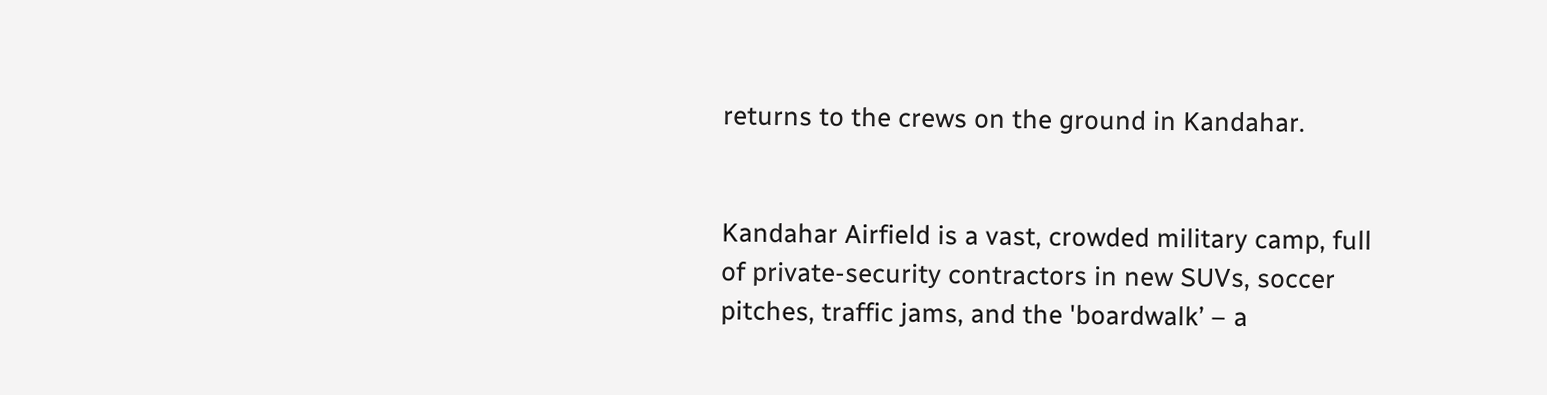returns to the crews on the ground in Kandahar.


Kandahar Airfield is a vast, crowded military camp, full of private-security contractors in new SUVs, soccer pitches, traffic jams, and the 'boardwalk’ – a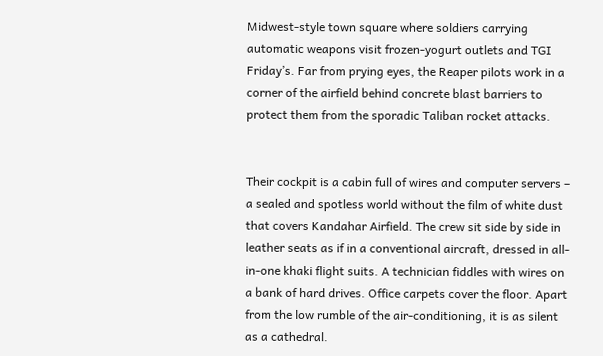Midwest-style town square where soldiers carrying automatic weapons visit frozen-yogurt outlets and TGI Friday’s. Far from prying eyes, the Reaper pilots work in a corner of the airfield behind concrete blast barriers to protect them from the sporadic Taliban rocket attacks.


Their cockpit is a cabin full of wires and computer servers – a sealed and spotless world without the film of white dust that covers Kandahar Airfield. The crew sit side by side in leather seats as if in a conventional aircraft, dressed in all-in-one khaki flight suits. A technician fiddles with wires on a bank of hard drives. Office carpets cover the floor. Apart from the low rumble of the air-conditioning, it is as silent as a cathedral.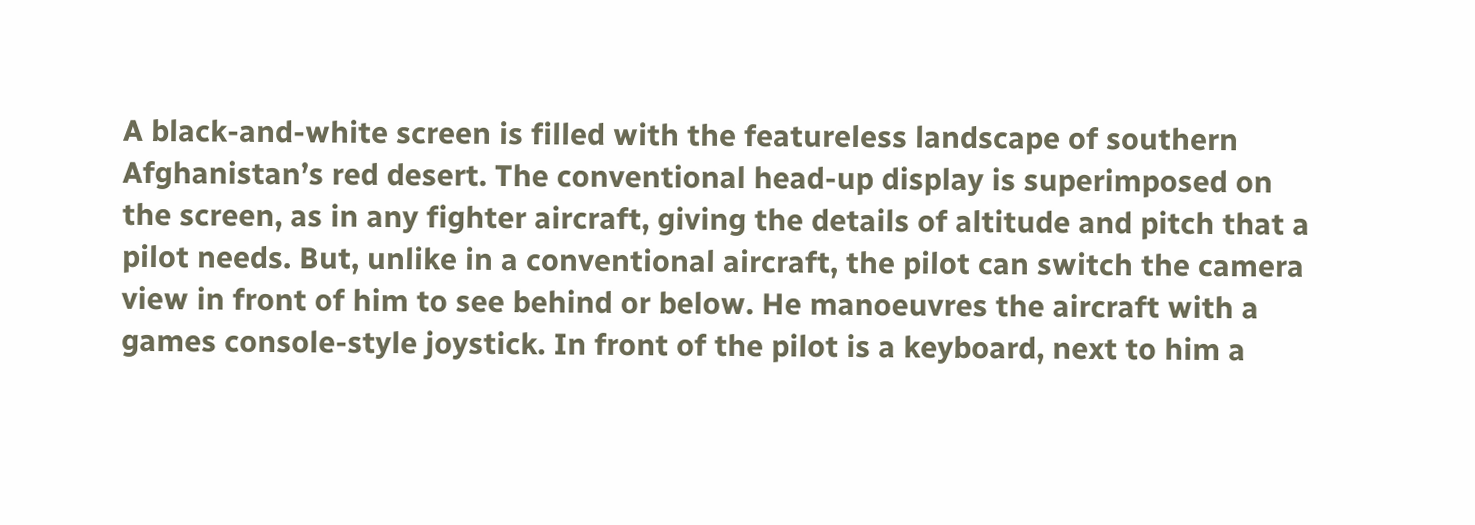A black-and-white screen is filled with the featureless landscape of southern Afghanistan’s red desert. The conventional head-up display is superimposed on the screen, as in any fighter aircraft, giving the details of altitude and pitch that a pilot needs. But, unlike in a conventional aircraft, the pilot can switch the camera view in front of him to see behind or below. He manoeuvres the aircraft with a games console-style joystick. In front of the pilot is a keyboard, next to him a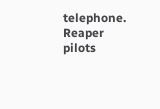telephone. Reaper pilots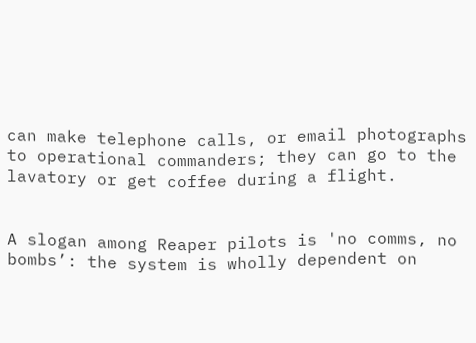can make telephone calls, or email photographs to operational commanders; they can go to the lavatory or get coffee during a flight.


A slogan among Reaper pilots is 'no comms, no bombs’: the system is wholly dependent on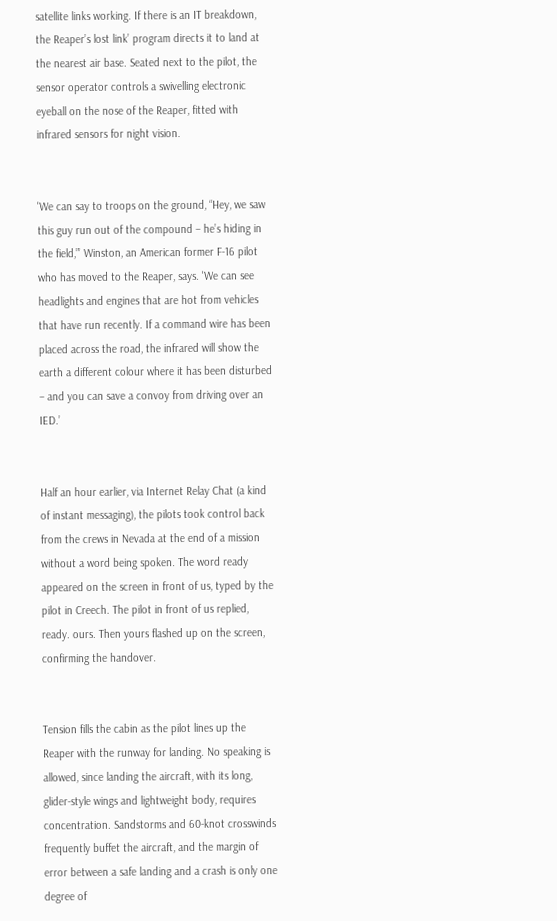satellite links working. If there is an IT breakdown, the Reaper’s lost link’ program directs it to land at the nearest air base. Seated next to the pilot, the sensor operator controls a swivelling electronic eyeball on the nose of the Reaper, fitted with infrared sensors for night vision.


'We can say to troops on the ground, “Hey, we saw this guy run out of the compound – he’s hiding in the field,”’ Winston, an American former F-16 pilot who has moved to the Reaper, says. 'We can see headlights and engines that are hot from vehicles that have run recently. If a command wire has been placed across the road, the infrared will show the earth a different colour where it has been disturbed – and you can save a convoy from driving over an IED.’


Half an hour earlier, via Internet Relay Chat (a kind of instant messaging), the pilots took control back from the crews in Nevada at the end of a mission without a word being spoken. The word ready appeared on the screen in front of us, typed by the pilot in Creech. The pilot in front of us replied, ready. ours. Then yours flashed up on the screen, confirming the handover.


Tension fills the cabin as the pilot lines up the Reaper with the runway for landing. No speaking is allowed, since landing the aircraft, with its long, glider-style wings and lightweight body, requires concentration. Sandstorms and 60-knot crosswinds frequently buffet the aircraft, and the margin of error between a safe landing and a crash is only one degree of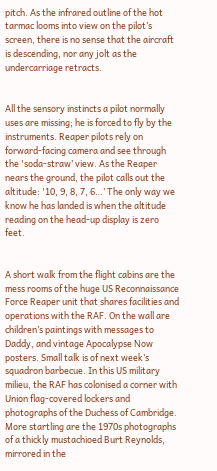pitch. As the infrared outline of the hot tarmac looms into view on the pilot’s screen, there is no sense that the aircraft is descending, nor any jolt as the undercarriage retracts.


All the sensory instincts a pilot normally uses are missing; he is forced to fly by the instruments. Reaper pilots rely on forward-facing camera and see through the 'soda-straw’ view. As the Reaper nears the ground, the pilot calls out the altitude: '10, 9, 8, 7, 6…’ The only way we know he has landed is when the altitude reading on the head-up display is zero feet.


A short walk from the flight cabins are the mess rooms of the huge US Reconnaissance Force Reaper unit that shares facilities and operations with the RAF. On the wall are children’s paintings with messages to Daddy, and vintage Apocalypse Now posters. Small talk is of next week’s squadron barbecue. In this US military milieu, the RAF has colonised a corner with Union flag-covered lockers and photographs of the Duchess of Cambridge. More startling are the 1970s photographs of a thickly mustachioed Burt Reynolds, mirrored in the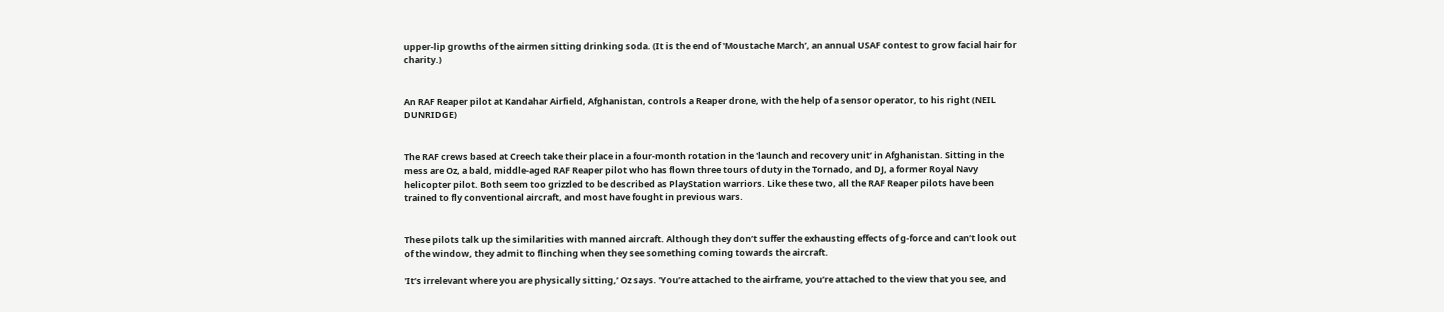upper-lip growths of the airmen sitting drinking soda. (It is the end of 'Moustache March’, an annual USAF contest to grow facial hair for charity.)


An RAF Reaper pilot at Kandahar Airfield, Afghanistan, controls a Reaper drone, with the help of a sensor operator, to his right (NEIL DUNRIDGE)


The RAF crews based at Creech take their place in a four-month rotation in the 'launch and recovery unit’ in Afghanistan. Sitting in the mess are Oz, a bald, middle-aged RAF Reaper pilot who has flown three tours of duty in the Tornado, and DJ, a former Royal Navy helicopter pilot. Both seem too grizzled to be described as PlayStation warriors. Like these two, all the RAF Reaper pilots have been trained to fly conventional aircraft, and most have fought in previous wars.


These pilots talk up the similarities with manned aircraft. Although they don’t suffer the exhausting effects of g-force and can’t look out of the window, they admit to flinching when they see something coming towards the aircraft.

'It’s irrelevant where you are physically sitting,’ Oz says. 'You’re attached to the airframe, you’re attached to the view that you see, and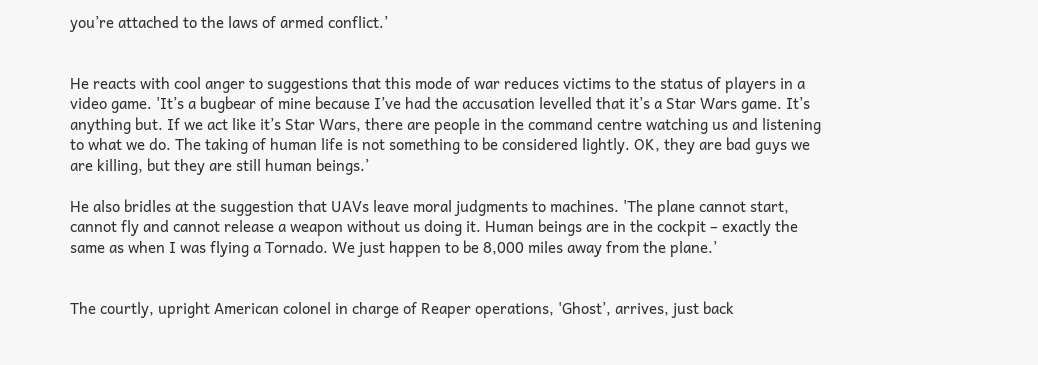you’re attached to the laws of armed conflict.’


He reacts with cool anger to suggestions that this mode of war reduces victims to the status of players in a video game. 'It’s a bugbear of mine because I’ve had the accusation levelled that it’s a Star Wars game. It’s anything but. If we act like it’s Star Wars, there are people in the command centre watching us and listening to what we do. The taking of human life is not something to be considered lightly. OK, they are bad guys we are killing, but they are still human beings.’

He also bridles at the suggestion that UAVs leave moral judgments to machines. 'The plane cannot start, cannot fly and cannot release a weapon without us doing it. Human beings are in the cockpit – exactly the same as when I was flying a Tornado. We just happen to be 8,000 miles away from the plane.’


The courtly, upright American colonel in charge of Reaper operations, 'Ghost’, arrives, just back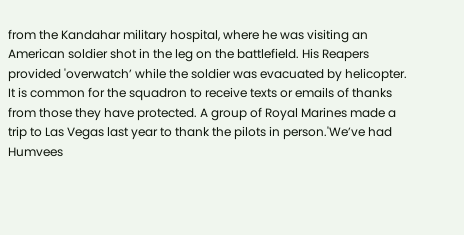from the Kandahar military hospital, where he was visiting an American soldier shot in the leg on the battlefield. His Reapers provided 'overwatch’ while the soldier was evacuated by helicopter. It is common for the squadron to receive texts or emails of thanks from those they have protected. A group of Royal Marines made a trip to Las Vegas last year to thank the pilots in person.'We’ve had Humvees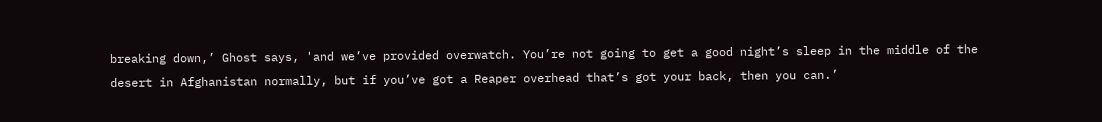breaking down,’ Ghost says, 'and we’ve provided overwatch. You’re not going to get a good night’s sleep in the middle of the desert in Afghanistan normally, but if you’ve got a Reaper overhead that’s got your back, then you can.’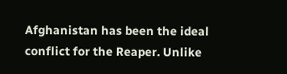Afghanistan has been the ideal conflict for the Reaper. Unlike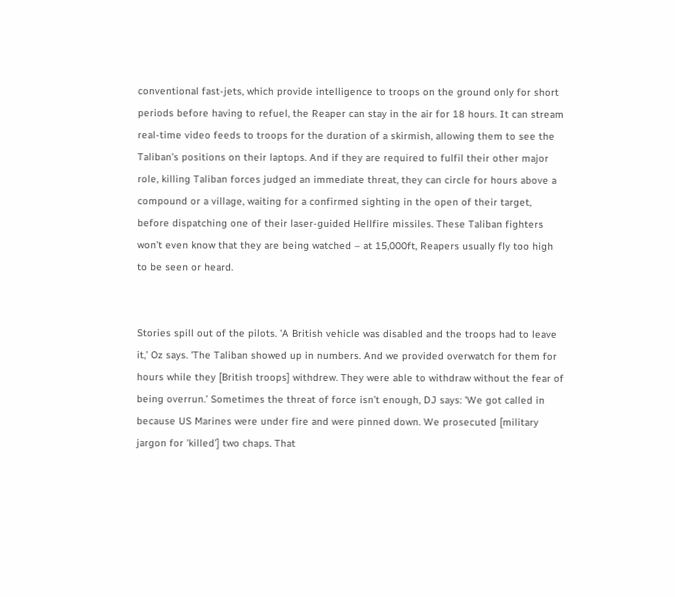conventional fast-jets, which provide intelligence to troops on the ground only for short periods before having to refuel, the Reaper can stay in the air for 18 hours. It can stream real-time video feeds to troops for the duration of a skirmish, allowing them to see the Taliban’s positions on their laptops. And if they are required to fulfil their other major role, killing Taliban forces judged an immediate threat, they can circle for hours above a compound or a village, waiting for a confirmed sighting in the open of their target, before dispatching one of their laser-guided Hellfire missiles. These Taliban fighters won’t even know that they are being watched – at 15,000ft, Reapers usually fly too high to be seen or heard.


Stories spill out of the pilots. 'A British vehicle was disabled and the troops had to leave it,’ Oz says. 'The Taliban showed up in numbers. And we provided overwatch for them for hours while they [British troops] withdrew. They were able to withdraw without the fear of being overrun.’ Sometimes the threat of force isn’t enough, DJ says: 'We got called in because US Marines were under fire and were pinned down. We prosecuted [military jargon for 'killed’] two chaps. That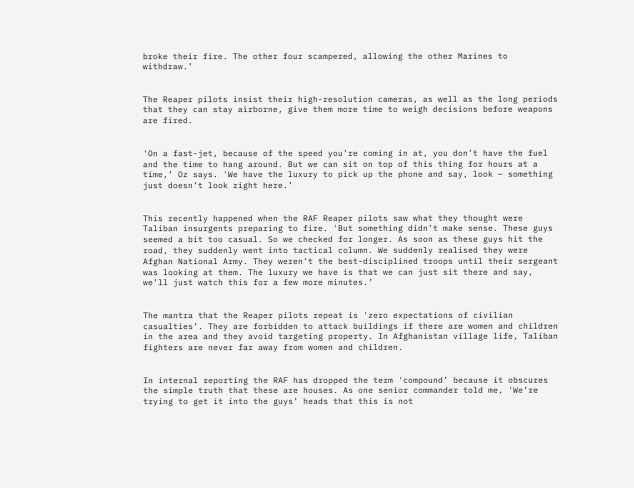broke their fire. The other four scampered, allowing the other Marines to withdraw.’


The Reaper pilots insist their high-resolution cameras, as well as the long periods that they can stay airborne, give them more time to weigh decisions before weapons are fired.


'On a fast-jet, because of the speed you’re coming in at, you don’t have the fuel and the time to hang around. But we can sit on top of this thing for hours at a time,’ Oz says. 'We have the luxury to pick up the phone and say, look – something just doesn’t look right here.’


This recently happened when the RAF Reaper pilots saw what they thought were Taliban insurgents preparing to fire. 'But something didn’t make sense. These guys seemed a bit too casual. So we checked for longer. As soon as these guys hit the road, they suddenly went into tactical column. We suddenly realised they were Afghan National Army. They weren’t the best-disciplined troops until their sergeant was looking at them. The luxury we have is that we can just sit there and say, we’ll just watch this for a few more minutes.’


The mantra that the Reaper pilots repeat is 'zero expectations of civilian casualties’. They are forbidden to attack buildings if there are women and children in the area and they avoid targeting property. In Afghanistan village life, Taliban fighters are never far away from women and children.


In internal reporting the RAF has dropped the term 'compound’ because it obscures the simple truth that these are houses. As one senior commander told me, 'We’re trying to get it into the guys’ heads that this is not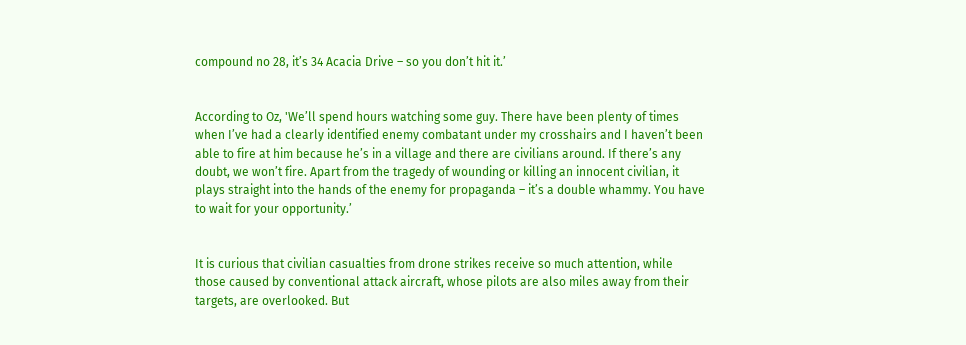compound no 28, it’s 34 Acacia Drive – so you don’t hit it.’


According to Oz, 'We’ll spend hours watching some guy. There have been plenty of times when I’ve had a clearly identified enemy combatant under my crosshairs and I haven’t been able to fire at him because he’s in a village and there are civilians around. If there’s any doubt, we won’t fire. Apart from the tragedy of wounding or killing an innocent civilian, it plays straight into the hands of the enemy for propaganda – it’s a double whammy. You have to wait for your opportunity.’


It is curious that civilian casualties from drone strikes receive so much attention, while those caused by conventional attack aircraft, whose pilots are also miles away from their targets, are overlooked. But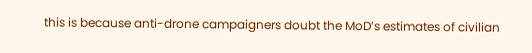this is because anti-drone campaigners doubt the MoD’s estimates of civilian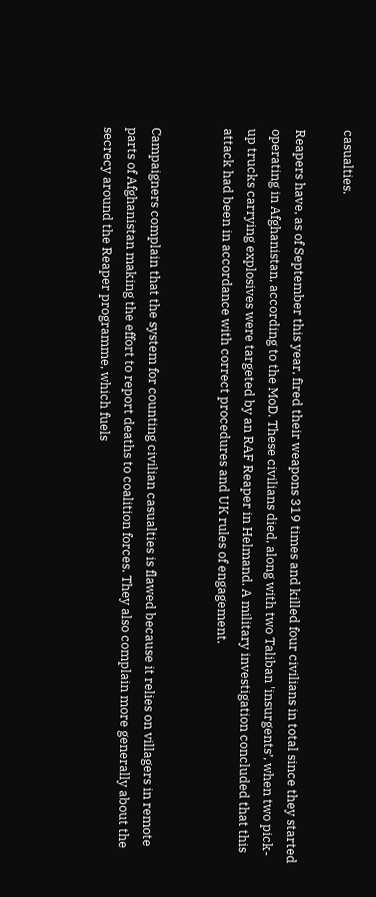casualties.

Reapers have, as of September this year, fired their weapons 319 times and killed four civilians in total since they started operating in Afghanistan, according to the MoD. These civilians died, along with two Taliban 'insurgents’, when two pick-up trucks carrying explosives were targeted by an RAF Reaper in Helmand. A military investigation concluded that this attack had been in accordance with correct procedures and UK rules of engagement.


Campaigners complain that the system for counting civilian casualties is flawed because it relies on villagers in remote parts of Afghanistan making the effort to report deaths to coalition forces. They also complain more generally about the secrecy around the Reaper programme, which fuels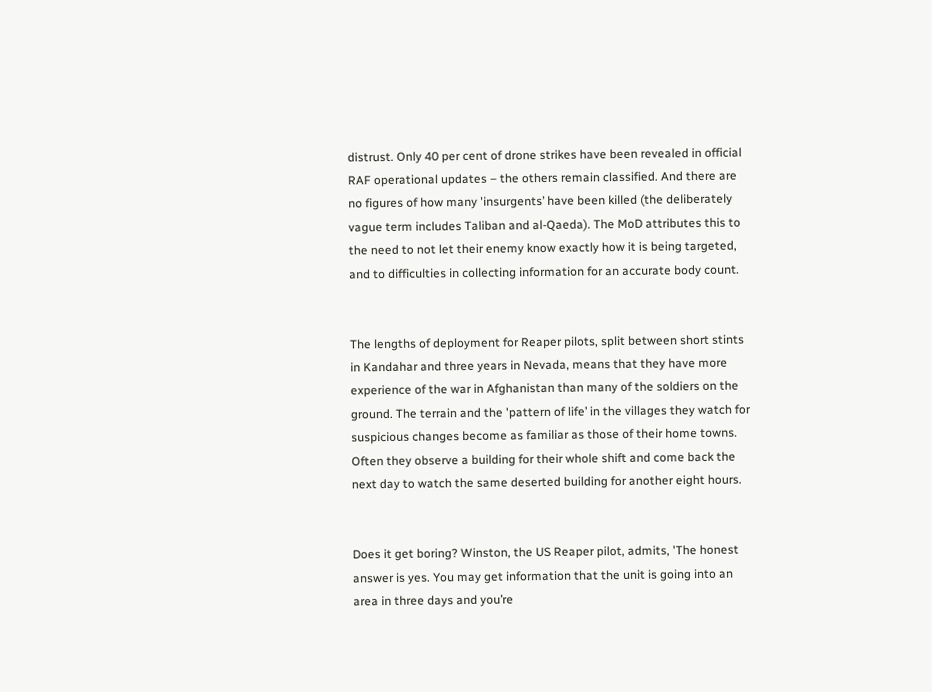distrust. Only 40 per cent of drone strikes have been revealed in official RAF operational updates – the others remain classified. And there are no figures of how many 'insurgents’ have been killed (the deliberately vague term includes Taliban and al-Qaeda). The MoD attributes this to the need to not let their enemy know exactly how it is being targeted, and to difficulties in collecting information for an accurate body count.


The lengths of deployment for Reaper pilots, split between short stints in Kandahar and three years in Nevada, means that they have more experience of the war in Afghanistan than many of the soldiers on the ground. The terrain and the 'pattern of life’ in the villages they watch for suspicious changes become as familiar as those of their home towns. Often they observe a building for their whole shift and come back the next day to watch the same deserted building for another eight hours.


Does it get boring? Winston, the US Reaper pilot, admits, 'The honest answer is yes. You may get information that the unit is going into an area in three days and you’re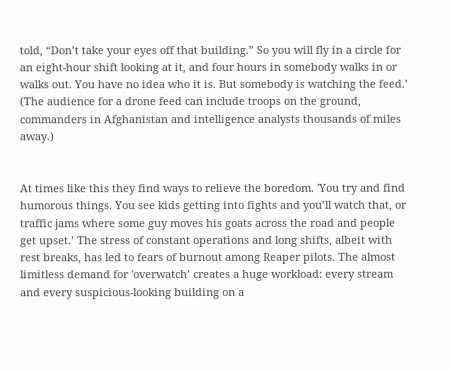told, “Don’t take your eyes off that building.” So you will fly in a circle for an eight-hour shift looking at it, and four hours in somebody walks in or walks out. You have no idea who it is. But somebody is watching the feed.’ (The audience for a drone feed can include troops on the ground, commanders in Afghanistan and intelligence analysts thousands of miles away.)


At times like this they find ways to relieve the boredom. 'You try and find humorous things. You see kids getting into fights and you’ll watch that, or traffic jams where some guy moves his goats across the road and people get upset.’ The stress of constant operations and long shifts, albeit with rest breaks, has led to fears of burnout among Reaper pilots. The almost limitless demand for 'overwatch’ creates a huge workload: every stream and every suspicious-looking building on a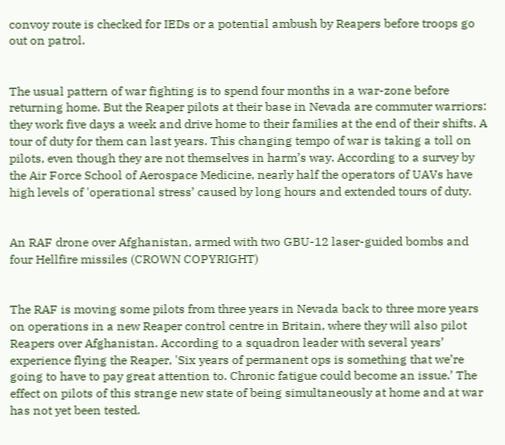convoy route is checked for IEDs or a potential ambush by Reapers before troops go out on patrol.


The usual pattern of war fighting is to spend four months in a war-zone before returning home. But the Reaper pilots at their base in Nevada are commuter warriors: they work five days a week and drive home to their families at the end of their shifts. A tour of duty for them can last years. This changing tempo of war is taking a toll on pilots, even though they are not themselves in harm’s way. According to a survey by the Air Force School of Aerospace Medicine, nearly half the operators of UAVs have high levels of 'operational stress’ caused by long hours and extended tours of duty.


An RAF drone over Afghanistan, armed with two GBU-12 laser-guided bombs and four Hellfire missiles (CROWN COPYRIGHT)


The RAF is moving some pilots from three years in Nevada back to three more years on operations in a new Reaper control centre in Britain, where they will also pilot Reapers over Afghanistan. According to a squadron leader with several years’ experience flying the Reaper, 'Six years of permanent ops is something that we’re going to have to pay great attention to. Chronic fatigue could become an issue.’ The effect on pilots of this strange new state of being simultaneously at home and at war has not yet been tested.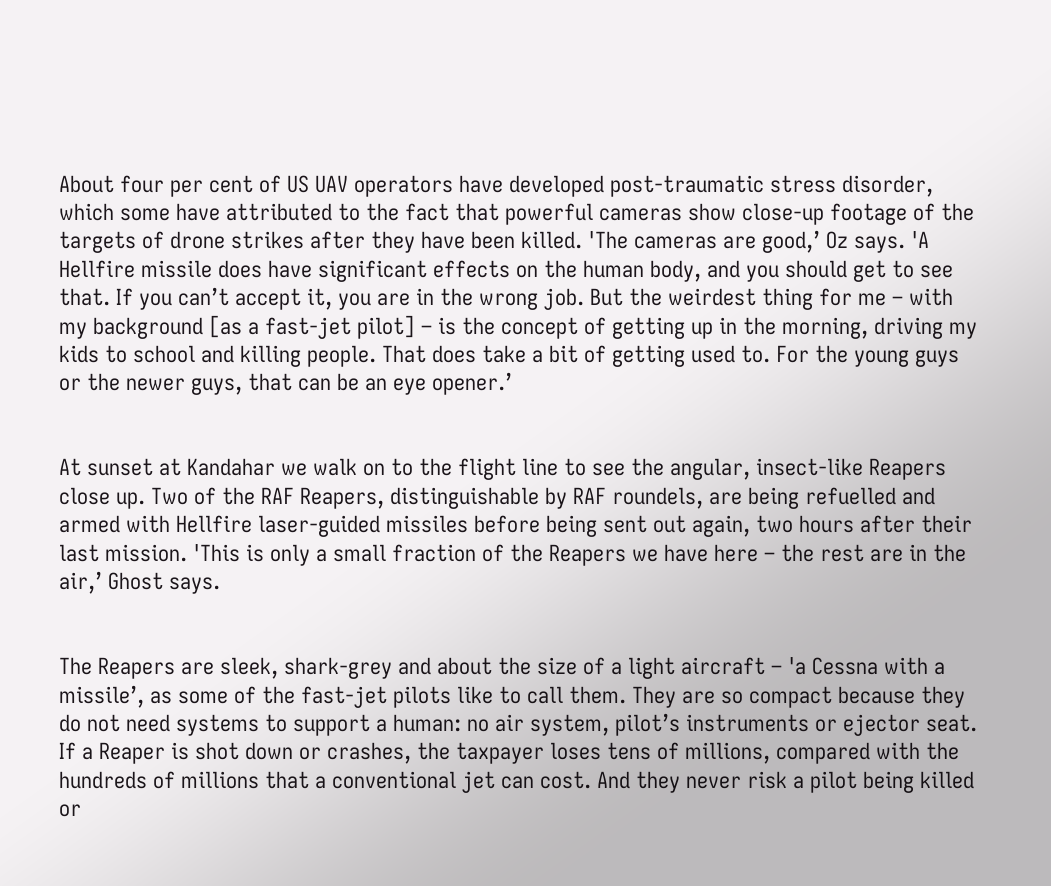About four per cent of US UAV operators have developed post-traumatic stress disorder, which some have attributed to the fact that powerful cameras show close-up footage of the targets of drone strikes after they have been killed. 'The cameras are good,’ Oz says. 'A Hellfire missile does have significant effects on the human body, and you should get to see that. If you can’t accept it, you are in the wrong job. But the weirdest thing for me – with my background [as a fast-jet pilot] – is the concept of getting up in the morning, driving my kids to school and killing people. That does take a bit of getting used to. For the young guys or the newer guys, that can be an eye opener.’


At sunset at Kandahar we walk on to the flight line to see the angular, insect-like Reapers close up. Two of the RAF Reapers, distinguishable by RAF roundels, are being refuelled and armed with Hellfire laser-guided missiles before being sent out again, two hours after their last mission. 'This is only a small fraction of the Reapers we have here – the rest are in the air,’ Ghost says.


The Reapers are sleek, shark-grey and about the size of a light aircraft – 'a Cessna with a missile’, as some of the fast-jet pilots like to call them. They are so compact because they do not need systems to support a human: no air system, pilot’s instruments or ejector seat. If a Reaper is shot down or crashes, the taxpayer loses tens of millions, compared with the hundreds of millions that a conventional jet can cost. And they never risk a pilot being killed or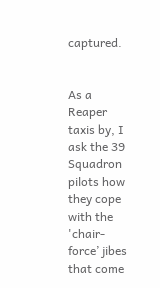captured.


As a Reaper taxis by, I ask the 39 Squadron pilots how they cope with the 'chair-force’ jibes that come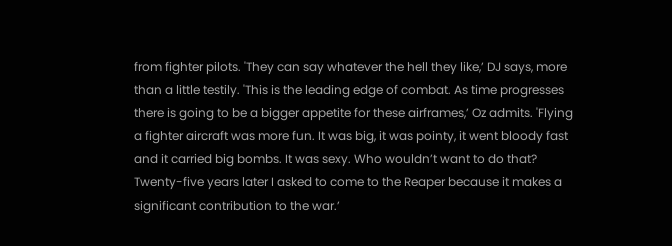from fighter pilots. 'They can say whatever the hell they like,’ DJ says, more than a little testily. 'This is the leading edge of combat. As time progresses there is going to be a bigger appetite for these airframes,’ Oz admits. 'Flying a fighter aircraft was more fun. It was big, it was pointy, it went bloody fast and it carried big bombs. It was sexy. Who wouldn’t want to do that? Twenty-five years later I asked to come to the Reaper because it makes a significant contribution to the war.’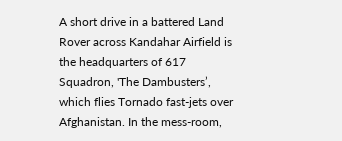A short drive in a battered Land Rover across Kandahar Airfield is the headquarters of 617 Squadron, 'The Dambusters’, which flies Tornado fast-jets over Afghanistan. In the mess-room,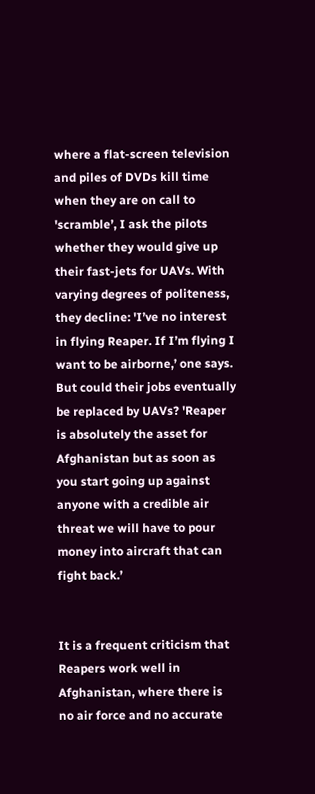where a flat-screen television and piles of DVDs kill time when they are on call to 'scramble’, I ask the pilots whether they would give up their fast-jets for UAVs. With varying degrees of politeness, they decline: 'I’ve no interest in flying Reaper. If I’m flying I want to be airborne,’ one says. But could their jobs eventually be replaced by UAVs? 'Reaper is absolutely the asset for Afghanistan but as soon as you start going up against anyone with a credible air threat we will have to pour money into aircraft that can fight back.’


It is a frequent criticism that Reapers work well in Afghanistan, where there is no air force and no accurate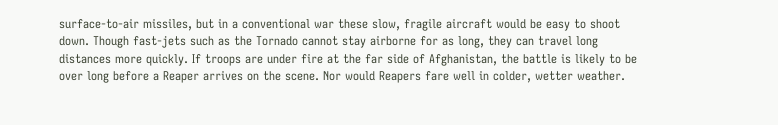surface-to-air missiles, but in a conventional war these slow, fragile aircraft would be easy to shoot down. Though fast-jets such as the Tornado cannot stay airborne for as long, they can travel long distances more quickly. If troops are under fire at the far side of Afghanistan, the battle is likely to be over long before a Reaper arrives on the scene. Nor would Reapers fare well in colder, wetter weather.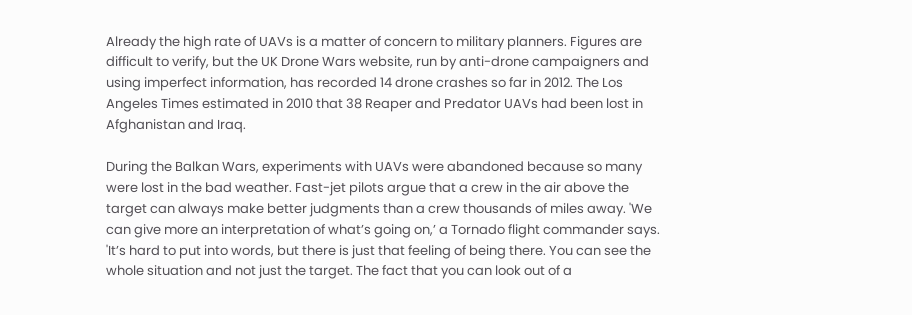Already the high rate of UAVs is a matter of concern to military planners. Figures are difficult to verify, but the UK Drone Wars website, run by anti-drone campaigners and using imperfect information, has recorded 14 drone crashes so far in 2012. The Los Angeles Times estimated in 2010 that 38 Reaper and Predator UAVs had been lost in Afghanistan and Iraq.

During the Balkan Wars, experiments with UAVs were abandoned because so many were lost in the bad weather. Fast-jet pilots argue that a crew in the air above the target can always make better judgments than a crew thousands of miles away. 'We can give more an interpretation of what’s going on,’ a Tornado flight commander says. 'It’s hard to put into words, but there is just that feeling of being there. You can see the whole situation and not just the target. The fact that you can look out of a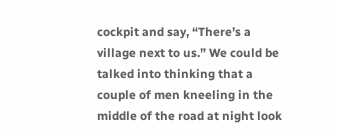cockpit and say, “There’s a village next to us.” We could be talked into thinking that a couple of men kneeling in the middle of the road at night look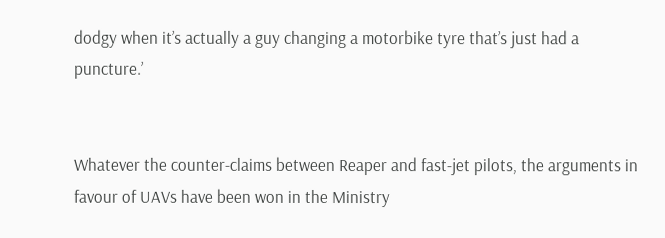dodgy when it’s actually a guy changing a motorbike tyre that’s just had a puncture.’


Whatever the counter-claims between Reaper and fast-jet pilots, the arguments in favour of UAVs have been won in the Ministry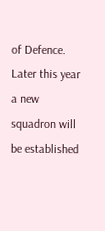of Defence. Later this year a new squadron will be established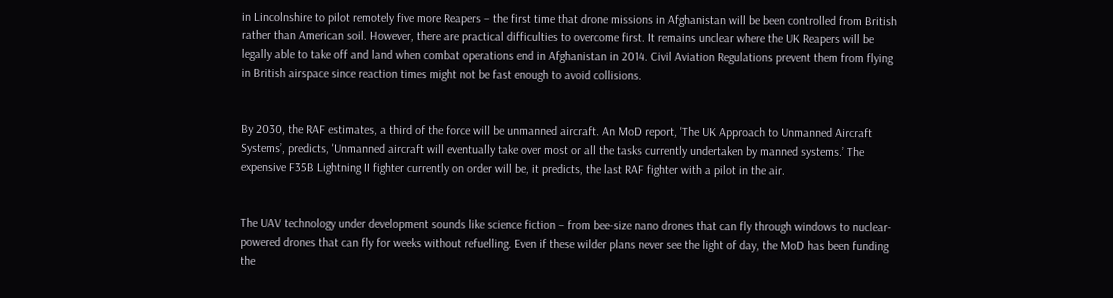in Lincolnshire to pilot remotely five more Reapers – the first time that drone missions in Afghanistan will be been controlled from British rather than American soil. However, there are practical difficulties to overcome first. It remains unclear where the UK Reapers will be legally able to take off and land when combat operations end in Afghanistan in 2014. Civil Aviation Regulations prevent them from flying in British airspace since reaction times might not be fast enough to avoid collisions.


By 2030, the RAF estimates, a third of the force will be unmanned aircraft. An MoD report, 'The UK Approach to Unmanned Aircraft Systems’, predicts, 'Unmanned aircraft will eventually take over most or all the tasks currently undertaken by manned systems.’ The expensive F35B Lightning II fighter currently on order will be, it predicts, the last RAF fighter with a pilot in the air.


The UAV technology under development sounds like science fiction – from bee-size nano drones that can fly through windows to nuclear-powered drones that can fly for weeks without refuelling. Even if these wilder plans never see the light of day, the MoD has been funding the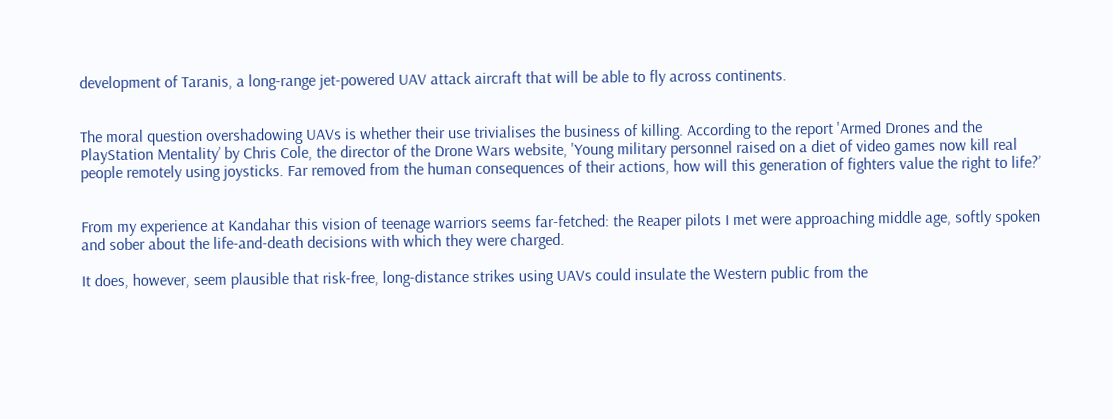development of Taranis, a long-range jet-powered UAV attack aircraft that will be able to fly across continents.


The moral question overshadowing UAVs is whether their use trivialises the business of killing. According to the report 'Armed Drones and the PlayStation Mentality’ by Chris Cole, the director of the Drone Wars website, 'Young military personnel raised on a diet of video games now kill real people remotely using joysticks. Far removed from the human consequences of their actions, how will this generation of fighters value the right to life?’


From my experience at Kandahar this vision of teenage warriors seems far-fetched: the Reaper pilots I met were approaching middle age, softly spoken and sober about the life-and-death decisions with which they were charged.

It does, however, seem plausible that risk-free, long-distance strikes using UAVs could insulate the Western public from the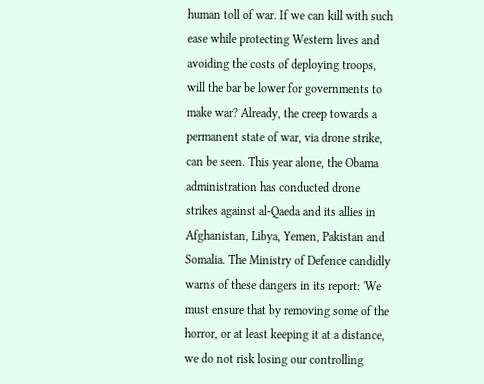human toll of war. If we can kill with such ease while protecting Western lives and avoiding the costs of deploying troops, will the bar be lower for governments to make war? Already, the creep towards a permanent state of war, via drone strike, can be seen. This year alone, the Obama administration has conducted drone strikes against al-Qaeda and its allies in Afghanistan, Libya, Yemen, Pakistan and Somalia. The Ministry of Defence candidly warns of these dangers in its report: 'We must ensure that by removing some of the horror, or at least keeping it at a distance, we do not risk losing our controlling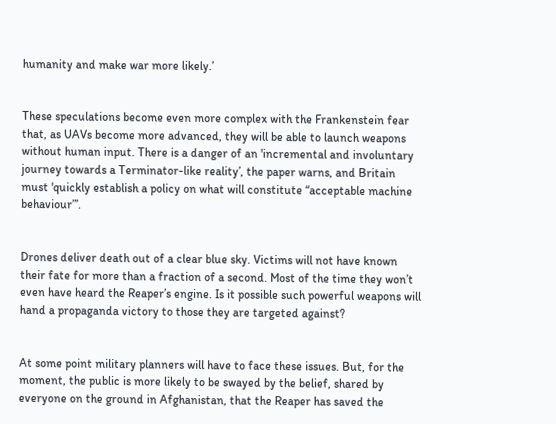humanity and make war more likely.’


These speculations become even more complex with the Frankenstein fear that, as UAVs become more advanced, they will be able to launch weapons without human input. There is a danger of an 'incremental and involuntary journey towards a Terminator-like reality’, the paper warns, and Britain must 'quickly establish a policy on what will constitute “acceptable machine behaviour”’.


Drones deliver death out of a clear blue sky. Victims will not have known their fate for more than a fraction of a second. Most of the time they won’t even have heard the Reaper’s engine. Is it possible such powerful weapons will hand a propaganda victory to those they are targeted against?


At some point military planners will have to face these issues. But, for the moment, the public is more likely to be swayed by the belief, shared by everyone on the ground in Afghanistan, that the Reaper has saved the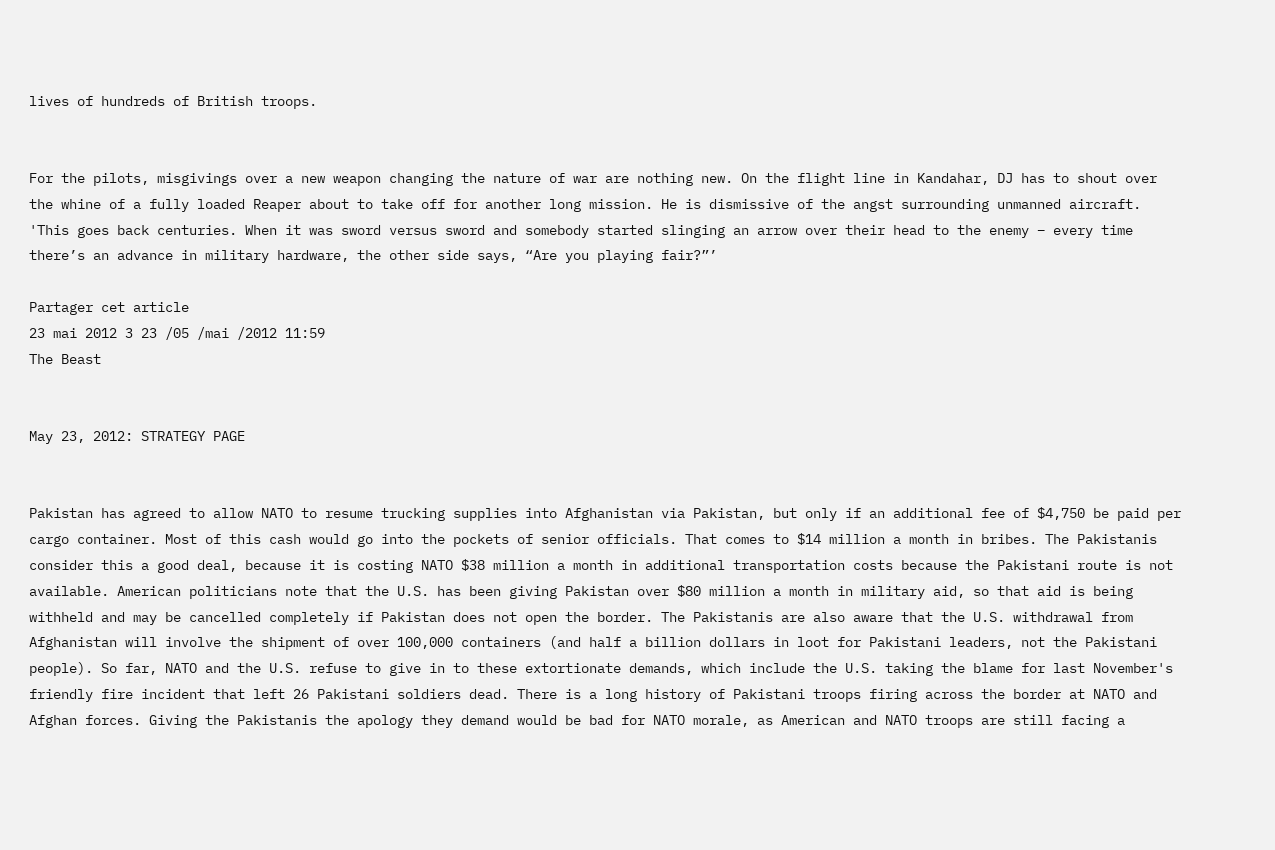lives of hundreds of British troops.


For the pilots, misgivings over a new weapon changing the nature of war are nothing new. On the flight line in Kandahar, DJ has to shout over the whine of a fully loaded Reaper about to take off for another long mission. He is dismissive of the angst surrounding unmanned aircraft. 'This goes back centuries. When it was sword versus sword and somebody started slinging an arrow over their head to the enemy – every time there’s an advance in military hardware, the other side says, “Are you playing fair?”’

Partager cet article
23 mai 2012 3 23 /05 /mai /2012 11:59
The Beast


May 23, 2012: STRATEGY PAGE


Pakistan has agreed to allow NATO to resume trucking supplies into Afghanistan via Pakistan, but only if an additional fee of $4,750 be paid per cargo container. Most of this cash would go into the pockets of senior officials. That comes to $14 million a month in bribes. The Pakistanis consider this a good deal, because it is costing NATO $38 million a month in additional transportation costs because the Pakistani route is not available. American politicians note that the U.S. has been giving Pakistan over $80 million a month in military aid, so that aid is being withheld and may be cancelled completely if Pakistan does not open the border. The Pakistanis are also aware that the U.S. withdrawal from Afghanistan will involve the shipment of over 100,000 containers (and half a billion dollars in loot for Pakistani leaders, not the Pakistani people). So far, NATO and the U.S. refuse to give in to these extortionate demands, which include the U.S. taking the blame for last November's friendly fire incident that left 26 Pakistani soldiers dead. There is a long history of Pakistani troops firing across the border at NATO and Afghan forces. Giving the Pakistanis the apology they demand would be bad for NATO morale, as American and NATO troops are still facing a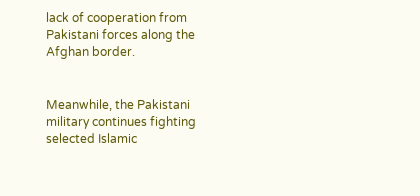lack of cooperation from Pakistani forces along the Afghan border.


Meanwhile, the Pakistani military continues fighting selected Islamic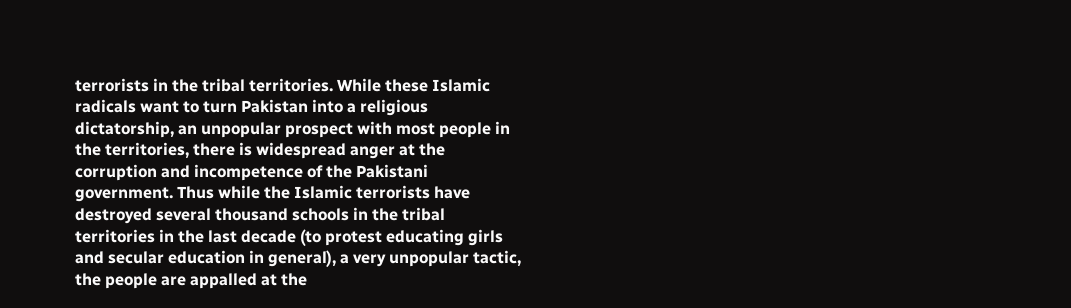terrorists in the tribal territories. While these Islamic radicals want to turn Pakistan into a religious dictatorship, an unpopular prospect with most people in the territories, there is widespread anger at the corruption and incompetence of the Pakistani government. Thus while the Islamic terrorists have destroyed several thousand schools in the tribal territories in the last decade (to protest educating girls and secular education in general), a very unpopular tactic, the people are appalled at the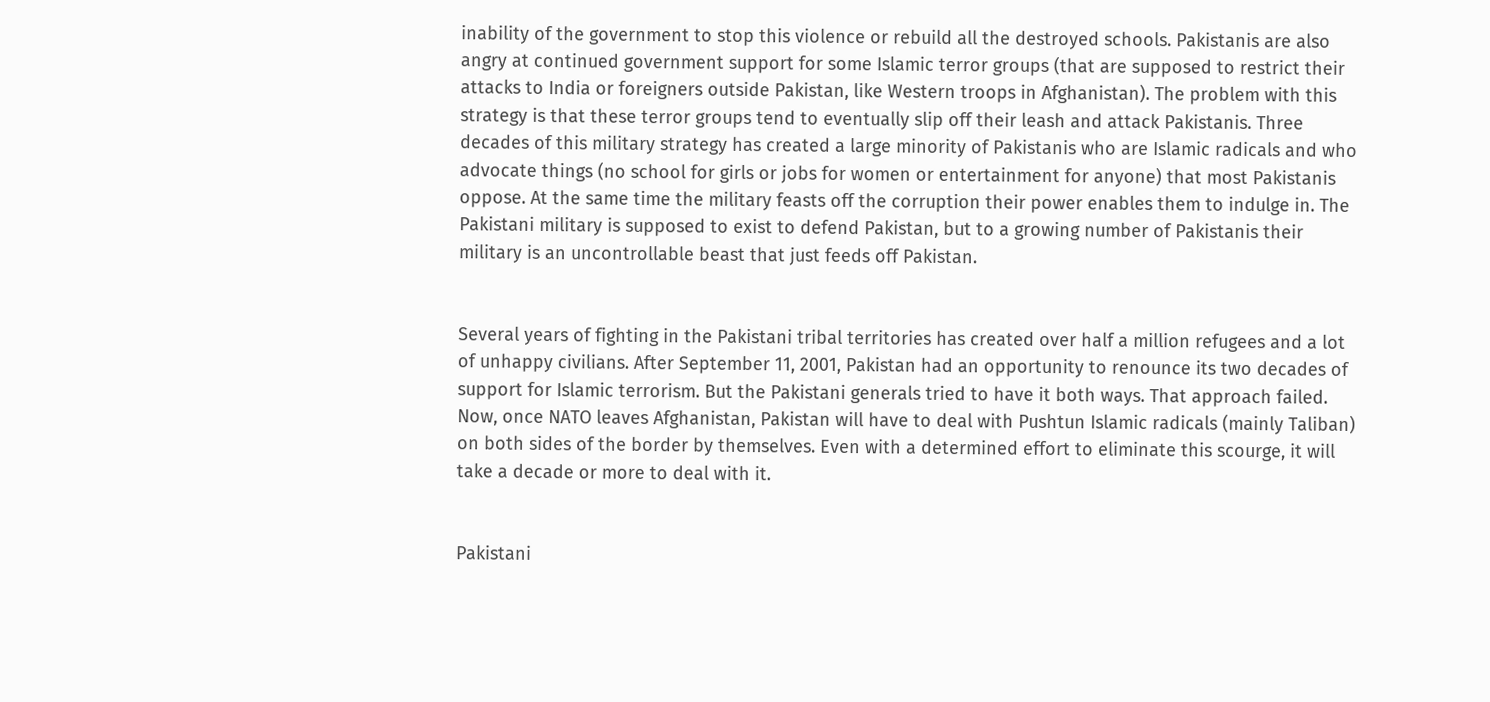inability of the government to stop this violence or rebuild all the destroyed schools. Pakistanis are also angry at continued government support for some Islamic terror groups (that are supposed to restrict their attacks to India or foreigners outside Pakistan, like Western troops in Afghanistan). The problem with this strategy is that these terror groups tend to eventually slip off their leash and attack Pakistanis. Three decades of this military strategy has created a large minority of Pakistanis who are Islamic radicals and who advocate things (no school for girls or jobs for women or entertainment for anyone) that most Pakistanis oppose. At the same time the military feasts off the corruption their power enables them to indulge in. The Pakistani military is supposed to exist to defend Pakistan, but to a growing number of Pakistanis their military is an uncontrollable beast that just feeds off Pakistan.


Several years of fighting in the Pakistani tribal territories has created over half a million refugees and a lot of unhappy civilians. After September 11, 2001, Pakistan had an opportunity to renounce its two decades of support for Islamic terrorism. But the Pakistani generals tried to have it both ways. That approach failed. Now, once NATO leaves Afghanistan, Pakistan will have to deal with Pushtun Islamic radicals (mainly Taliban) on both sides of the border by themselves. Even with a determined effort to eliminate this scourge, it will take a decade or more to deal with it.


Pakistani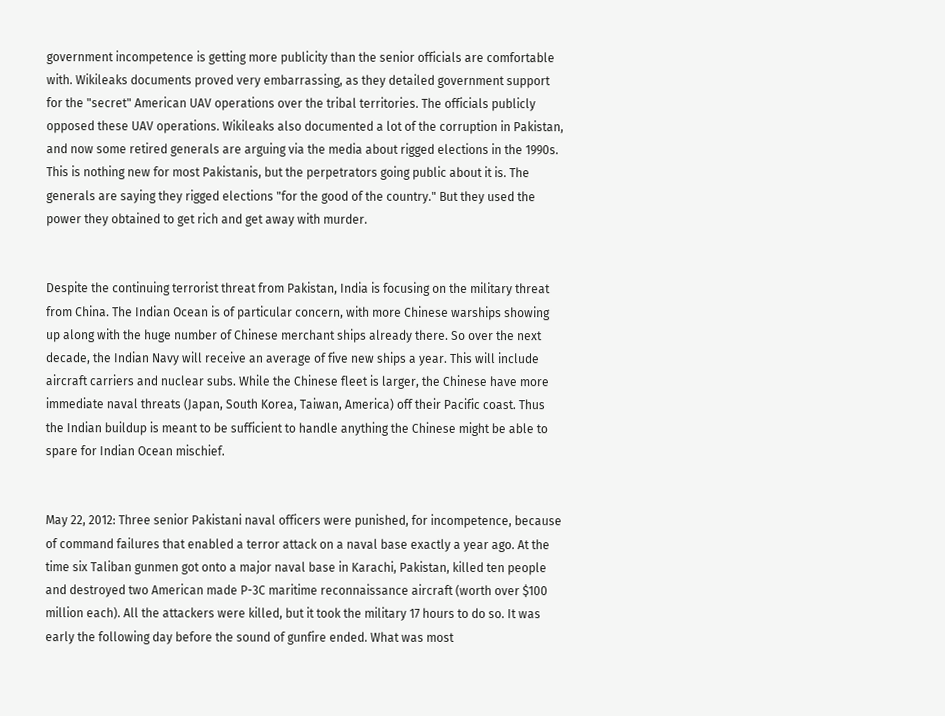government incompetence is getting more publicity than the senior officials are comfortable with. Wikileaks documents proved very embarrassing, as they detailed government support for the "secret" American UAV operations over the tribal territories. The officials publicly opposed these UAV operations. Wikileaks also documented a lot of the corruption in Pakistan, and now some retired generals are arguing via the media about rigged elections in the 1990s. This is nothing new for most Pakistanis, but the perpetrators going public about it is. The generals are saying they rigged elections "for the good of the country." But they used the power they obtained to get rich and get away with murder.


Despite the continuing terrorist threat from Pakistan, India is focusing on the military threat from China. The Indian Ocean is of particular concern, with more Chinese warships showing up along with the huge number of Chinese merchant ships already there. So over the next decade, the Indian Navy will receive an average of five new ships a year. This will include aircraft carriers and nuclear subs. While the Chinese fleet is larger, the Chinese have more immediate naval threats (Japan, South Korea, Taiwan, America) off their Pacific coast. Thus the Indian buildup is meant to be sufficient to handle anything the Chinese might be able to spare for Indian Ocean mischief.


May 22, 2012: Three senior Pakistani naval officers were punished, for incompetence, because of command failures that enabled a terror attack on a naval base exactly a year ago. At the time six Taliban gunmen got onto a major naval base in Karachi, Pakistan, killed ten people and destroyed two American made P-3C maritime reconnaissance aircraft (worth over $100 million each). All the attackers were killed, but it took the military 17 hours to do so. It was early the following day before the sound of gunfire ended. What was most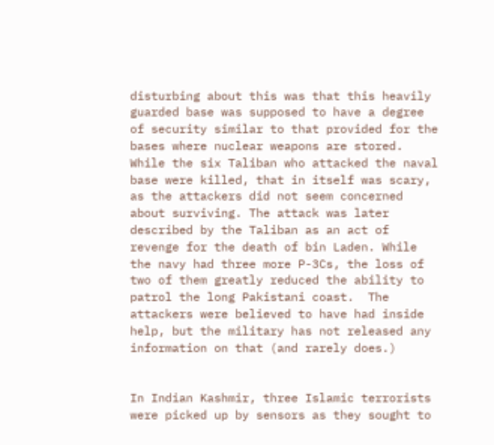disturbing about this was that this heavily guarded base was supposed to have a degree of security similar to that provided for the bases where nuclear weapons are stored. While the six Taliban who attacked the naval base were killed, that in itself was scary, as the attackers did not seem concerned about surviving. The attack was later described by the Taliban as an act of revenge for the death of bin Laden. While the navy had three more P-3Cs, the loss of two of them greatly reduced the ability to patrol the long Pakistani coast.  The attackers were believed to have had inside help, but the military has not released any information on that (and rarely does.)


In Indian Kashmir, three Islamic terrorists were picked up by sensors as they sought to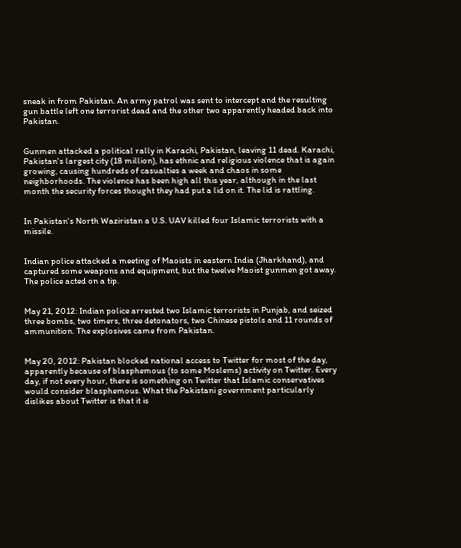sneak in from Pakistan. An army patrol was sent to intercept and the resulting gun battle left one terrorist dead and the other two apparently headed back into Pakistan.


Gunmen attacked a political rally in Karachi, Pakistan, leaving 11 dead. Karachi, Pakistan's largest city (18 million), has ethnic and religious violence that is again growing, causing hundreds of casualties a week and chaos in some neighborhoods. The violence has been high all this year, although in the last month the security forces thought they had put a lid on it. The lid is rattling.


In Pakistan's North Waziristan a U.S. UAV killed four Islamic terrorists with a missile.


Indian police attacked a meeting of Maoists in eastern India (Jharkhand), and captured some weapons and equipment, but the twelve Maoist gunmen got away. The police acted on a tip.


May 21, 2012: Indian police arrested two Islamic terrorists in Punjab, and seized three bombs, two timers, three detonators, two Chinese pistols and 11 rounds of ammunition. The explosives came from Pakistan.


May 20, 2012: Pakistan blocked national access to Twitter for most of the day, apparently because of blasphemous (to some Moslems) activity on Twitter. Every day, if not every hour, there is something on Twitter that Islamic conservatives would consider blasphemous. What the Pakistani government particularly dislikes about Twitter is that it is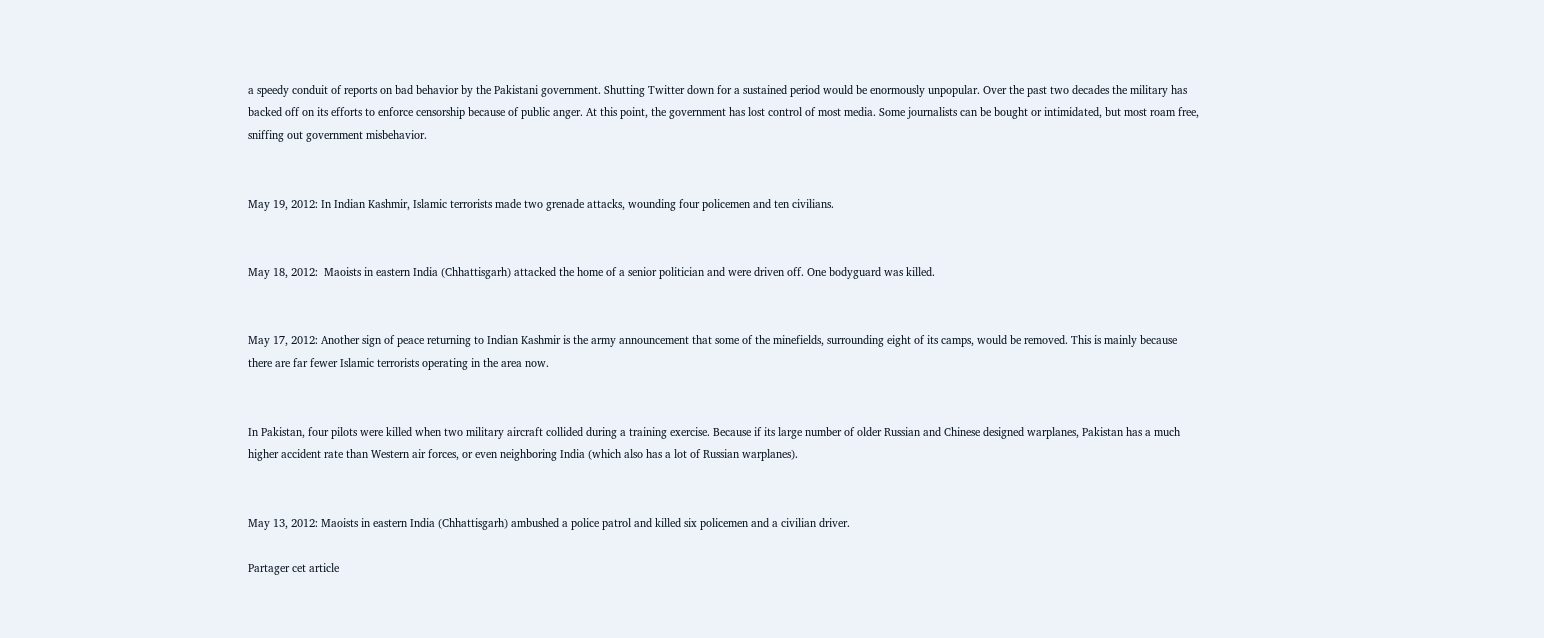a speedy conduit of reports on bad behavior by the Pakistani government. Shutting Twitter down for a sustained period would be enormously unpopular. Over the past two decades the military has backed off on its efforts to enforce censorship because of public anger. At this point, the government has lost control of most media. Some journalists can be bought or intimidated, but most roam free, sniffing out government misbehavior.


May 19, 2012: In Indian Kashmir, Islamic terrorists made two grenade attacks, wounding four policemen and ten civilians.


May 18, 2012:  Maoists in eastern India (Chhattisgarh) attacked the home of a senior politician and were driven off. One bodyguard was killed.


May 17, 2012: Another sign of peace returning to Indian Kashmir is the army announcement that some of the minefields, surrounding eight of its camps, would be removed. This is mainly because there are far fewer Islamic terrorists operating in the area now.


In Pakistan, four pilots were killed when two military aircraft collided during a training exercise. Because if its large number of older Russian and Chinese designed warplanes, Pakistan has a much higher accident rate than Western air forces, or even neighboring India (which also has a lot of Russian warplanes).


May 13, 2012: Maoists in eastern India (Chhattisgarh) ambushed a police patrol and killed six policemen and a civilian driver.

Partager cet article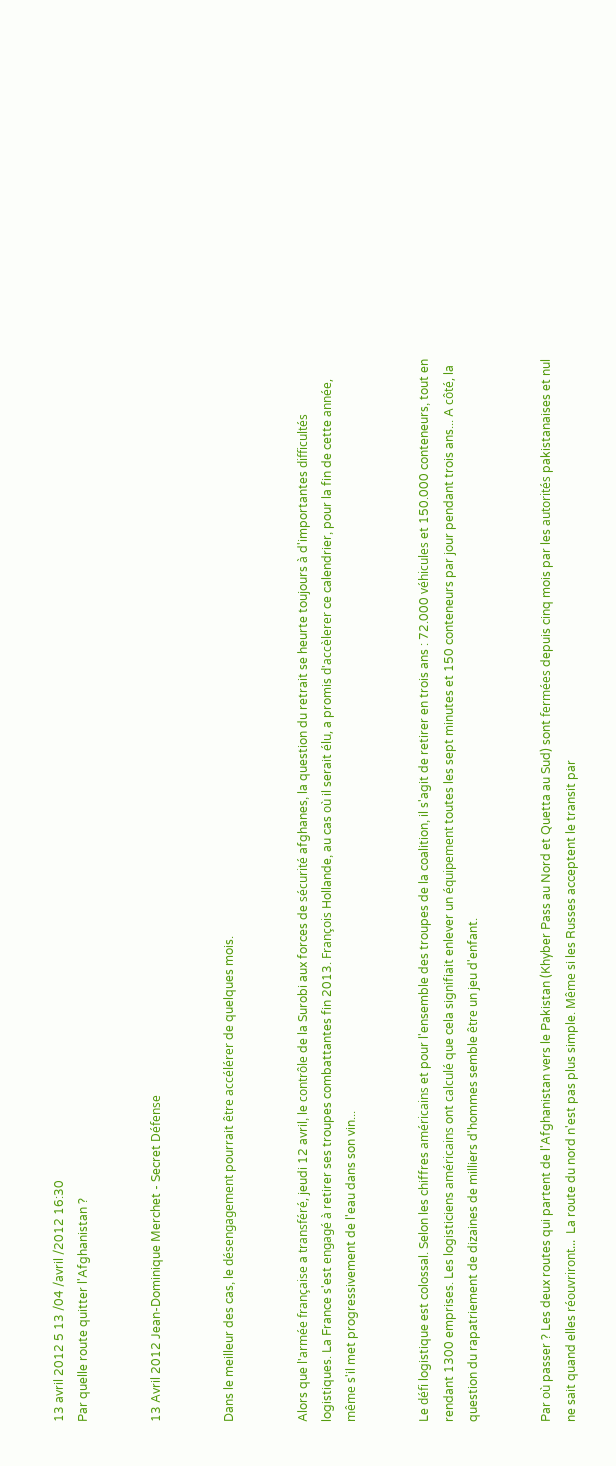13 avril 2012 5 13 /04 /avril /2012 16:30
Par quelle route quitter l'Afghanistan ?


13 Avril 2012 Jean-Dominique Merchet - Secret Défense


Dans le meilleur des cas, le désengagement pourrait être accélérer de quelques mois.


Alors que l'armée française a transféré, jeudi 12 avril, le contrôle de la Surobi aux forces de sécurité afghanes, la question du retrait se heurte toujours à d'importantes difficultés logistiques. La France s'est engagé à retirer ses troupes combattantes fin 2013. François Hollande, au cas où il serait élu, a promis d'accèlerer ce calendrier, pour la fin de cette année, même s'il met progressivement de l'eau dans son vin...


Le défi logistique est colossal. Selon les chiffres américains et pour l'ensemble des troupes de la coalition, il s'agit de retirer en trois ans : 72.000 véhicules et 150.000 conteneurs, tout en rendant 1300 emprises. Les logisticiens américains ont calculé que cela signifiait enlever un équipement toutes les sept minutes et 150 conteneurs par jour pendant trois ans... A côté, la question du rapatriement de dizaines de milliers d'hommes semble être un jeu d'enfant.


Par où passer ? Les deux routes qui partent de l'Afghanistan vers le Pakistan (Khyber Pass au Nord et Quetta au Sud) sont fermées depuis cinq mois par les autorités pakistanaises et nul ne sait quand elles réouvriront...  La route du nord n'est pas plus simple. Même si les Russes acceptent le transit par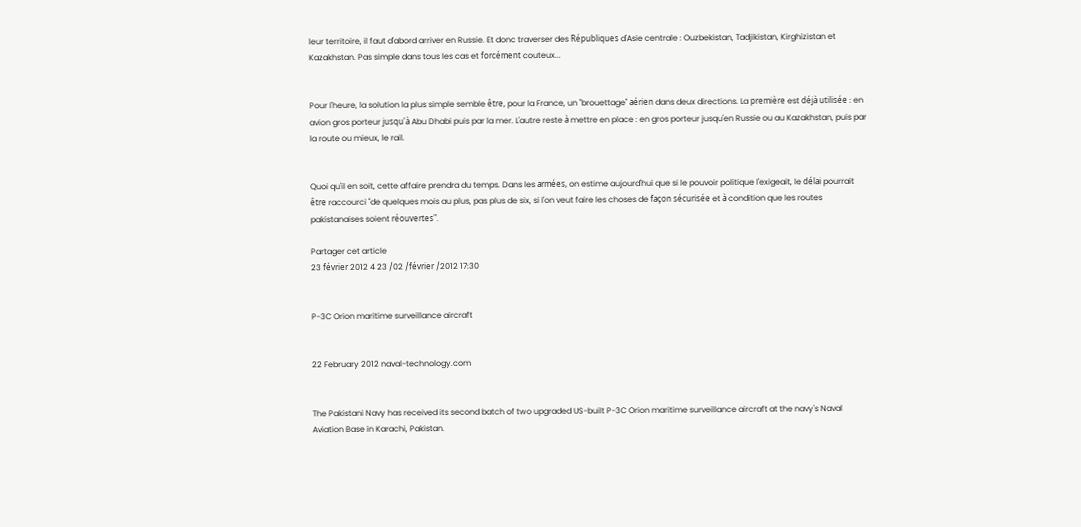leur territoire, il faut d'abord arriver en Russie. Et donc traverser des Républiques d'Asie centrale : Ouzbekistan, Tadjikistan, Kirghizistan et Kazakhstan. Pas simple dans tous les cas et forcément couteux...


Pour l'heure, la solution la plus simple semble être, pour la France, un "brouettage" aérien dans deux directions. La première est déjà utilisée : en avion gros porteur jusqu'à Abu Dhabi puis par la mer. L'autre reste à mettre en place : en gros porteur jusqu'en Russie ou au Kazakhstan, puis par la route ou mieux, le rail.


Quoi qu'il en soit, cette affaire prendra du temps. Dans les armées, on estime aujourd'hui que si le pouvoir politique l'exigeait, le délai pourrait être raccourci "de quelques mois au plus, pas plus de six, si l'on veut faire les choses de façon sécurisée et à condition que les routes pakistanaises soient réouvertes".

Partager cet article
23 février 2012 4 23 /02 /février /2012 17:30


P-3C Orion maritime surveillance aircraft


22 February 2012 naval-technology.com


The Pakistani Navy has received its second batch of two upgraded US-built P-3C Orion maritime surveillance aircraft at the navy's Naval Aviation Base in Karachi, Pakistan.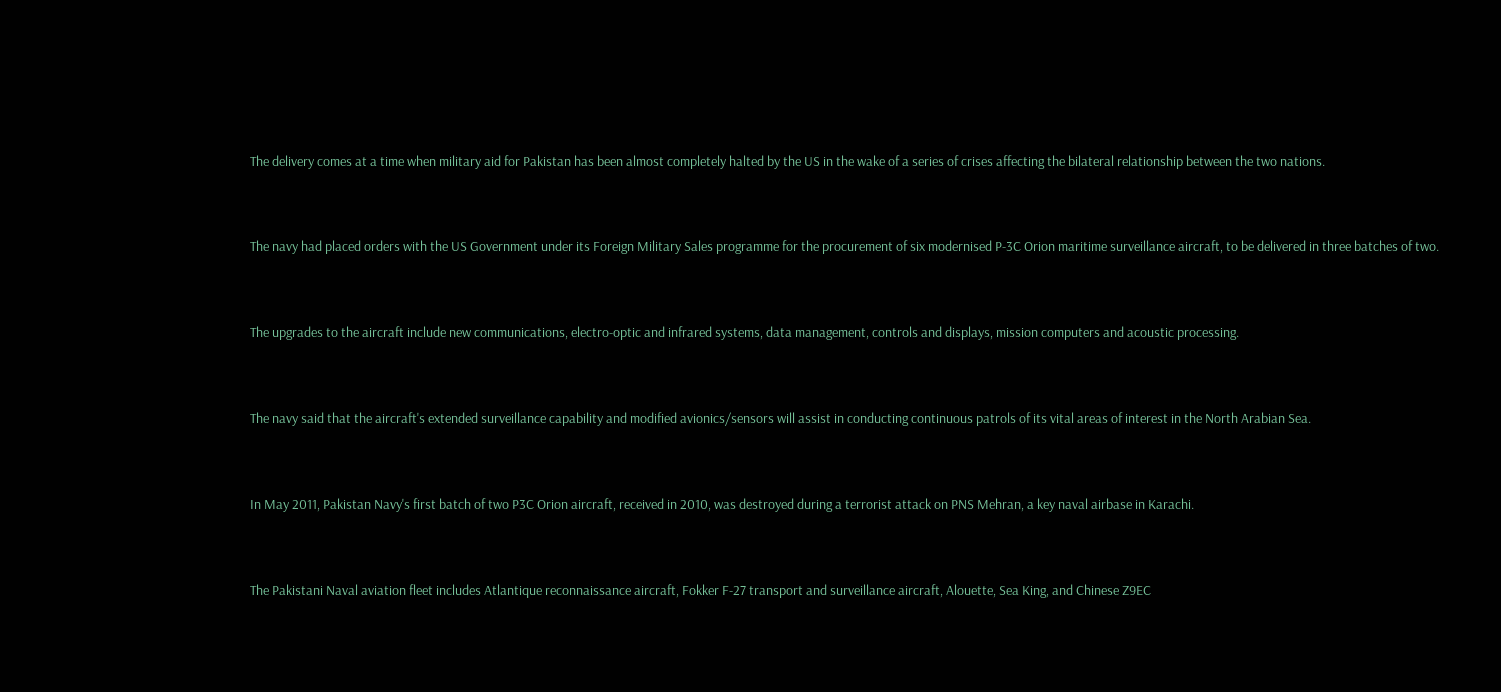The delivery comes at a time when military aid for Pakistan has been almost completely halted by the US in the wake of a series of crises affecting the bilateral relationship between the two nations.


The navy had placed orders with the US Government under its Foreign Military Sales programme for the procurement of six modernised P-3C Orion maritime surveillance aircraft, to be delivered in three batches of two.


The upgrades to the aircraft include new communications, electro-optic and infrared systems, data management, controls and displays, mission computers and acoustic processing.


The navy said that the aircraft's extended surveillance capability and modified avionics/sensors will assist in conducting continuous patrols of its vital areas of interest in the North Arabian Sea.


In May 2011, Pakistan Navy's first batch of two P3C Orion aircraft, received in 2010, was destroyed during a terrorist attack on PNS Mehran, a key naval airbase in Karachi.


The Pakistani Naval aviation fleet includes Atlantique reconnaissance aircraft, Fokker F-27 transport and surveillance aircraft, Alouette, Sea King, and Chinese Z9EC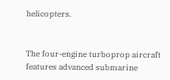helicopters.


The four-engine turboprop aircraft features advanced submarine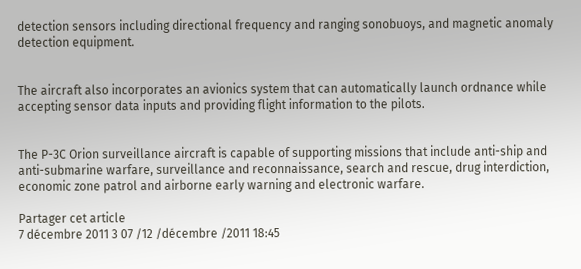detection sensors including directional frequency and ranging sonobuoys, and magnetic anomaly detection equipment.


The aircraft also incorporates an avionics system that can automatically launch ordnance while accepting sensor data inputs and providing flight information to the pilots.


The P-3C Orion surveillance aircraft is capable of supporting missions that include anti-ship and anti-submarine warfare, surveillance and reconnaissance, search and rescue, drug interdiction, economic zone patrol and airborne early warning and electronic warfare.

Partager cet article
7 décembre 2011 3 07 /12 /décembre /2011 18:45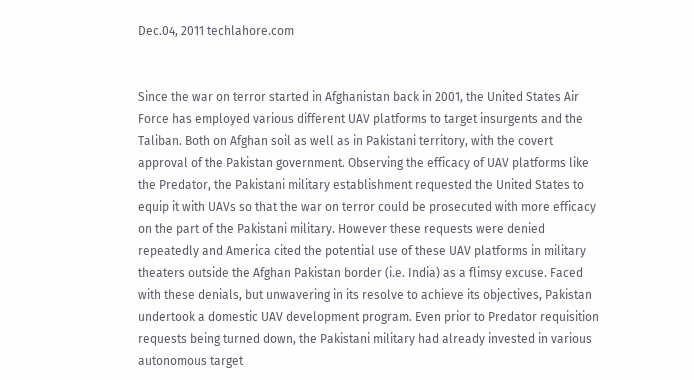Dec.04, 2011 techlahore.com


Since the war on terror started in Afghanistan back in 2001, the United States Air Force has employed various different UAV platforms to target insurgents and the Taliban. Both on Afghan soil as well as in Pakistani territory, with the covert approval of the Pakistan government. Observing the efficacy of UAV platforms like the Predator, the Pakistani military establishment requested the United States to equip it with UAVs so that the war on terror could be prosecuted with more efficacy on the part of the Pakistani military. However these requests were denied repeatedly and America cited the potential use of these UAV platforms in military theaters outside the Afghan Pakistan border (i.e. India) as a flimsy excuse. Faced with these denials, but unwavering in its resolve to achieve its objectives, Pakistan undertook a domestic UAV development program. Even prior to Predator requisition requests being turned down, the Pakistani military had already invested in various autonomous target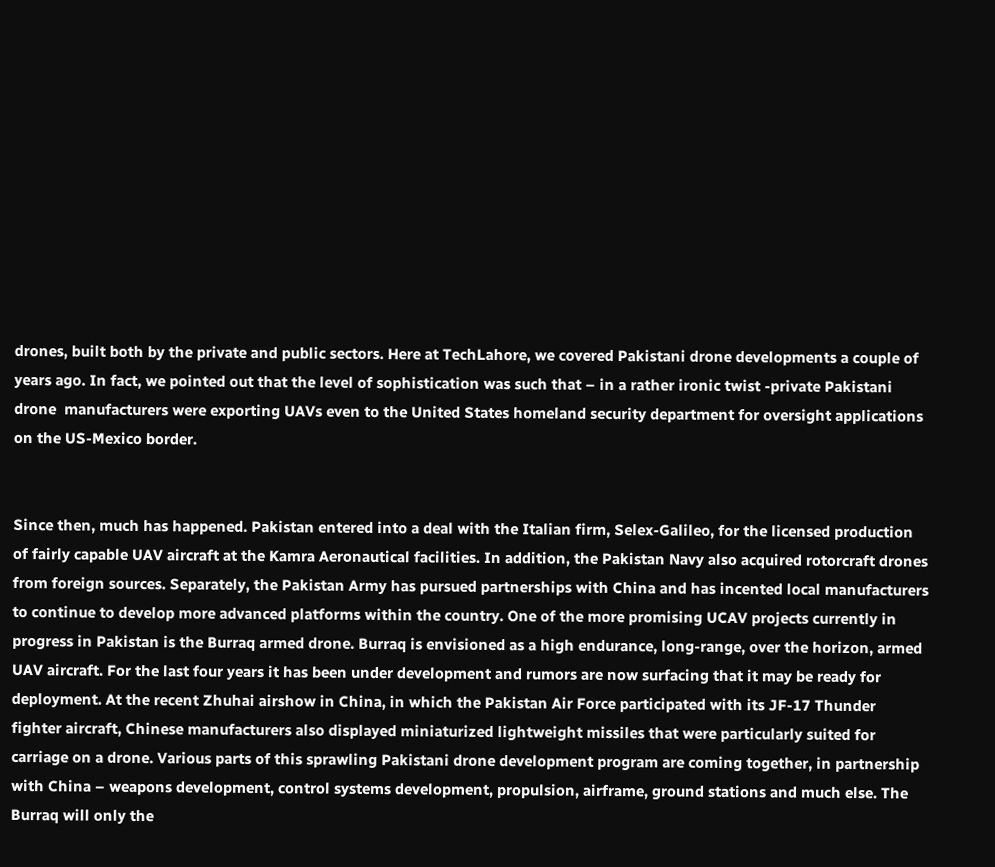drones, built both by the private and public sectors. Here at TechLahore, we covered Pakistani drone developments a couple of years ago. In fact, we pointed out that the level of sophistication was such that – in a rather ironic twist -private Pakistani drone  manufacturers were exporting UAVs even to the United States homeland security department for oversight applications on the US-Mexico border.


Since then, much has happened. Pakistan entered into a deal with the Italian firm, Selex-Galileo, for the licensed production of fairly capable UAV aircraft at the Kamra Aeronautical facilities. In addition, the Pakistan Navy also acquired rotorcraft drones from foreign sources. Separately, the Pakistan Army has pursued partnerships with China and has incented local manufacturers to continue to develop more advanced platforms within the country. One of the more promising UCAV projects currently in progress in Pakistan is the Burraq armed drone. Burraq is envisioned as a high endurance, long-range, over the horizon, armed UAV aircraft. For the last four years it has been under development and rumors are now surfacing that it may be ready for deployment. At the recent Zhuhai airshow in China, in which the Pakistan Air Force participated with its JF-17 Thunder fighter aircraft, Chinese manufacturers also displayed miniaturized lightweight missiles that were particularly suited for carriage on a drone. Various parts of this sprawling Pakistani drone development program are coming together, in partnership with China – weapons development, control systems development, propulsion, airframe, ground stations and much else. The Burraq will only the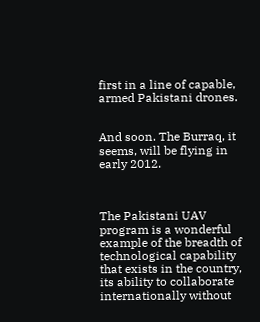first in a line of capable, armed Pakistani drones.


And soon. The Burraq, it seems, will be flying in early 2012.



The Pakistani UAV program is a wonderful example of the breadth of technological capability that exists in the country, its ability to collaborate internationally without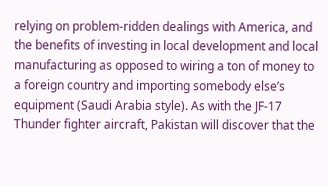relying on problem-ridden dealings with America, and the benefits of investing in local development and local manufacturing as opposed to wiring a ton of money to a foreign country and importing somebody else’s equipment (Saudi Arabia style). As with the JF-17 Thunder fighter aircraft, Pakistan will discover that the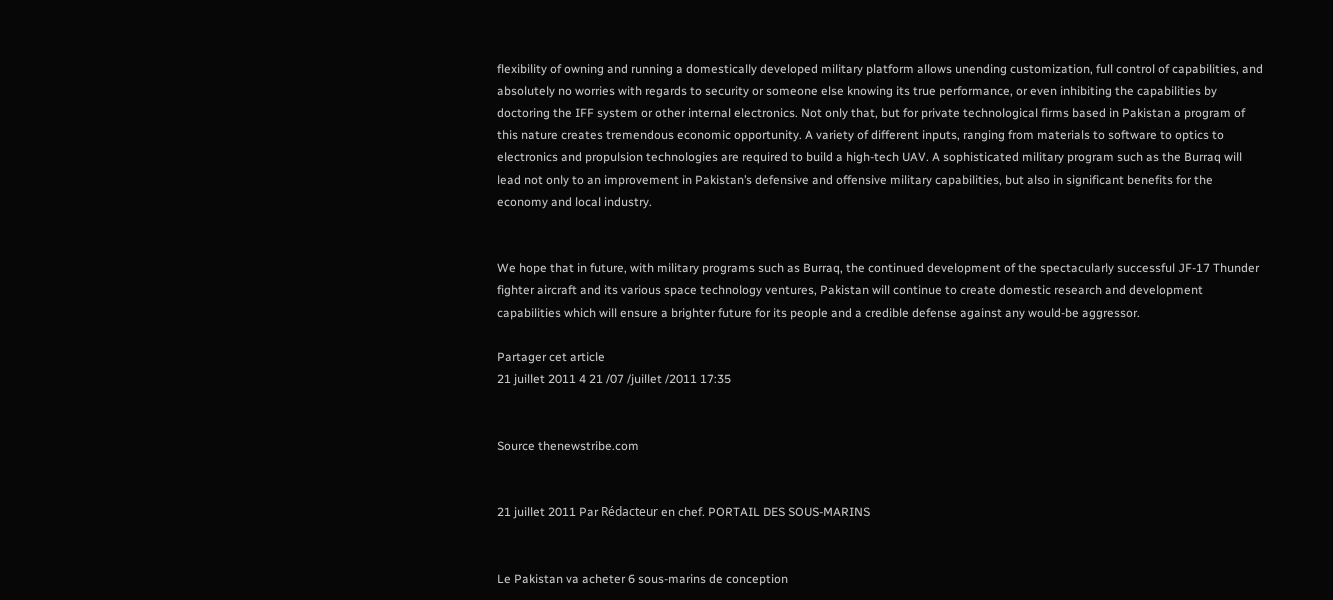flexibility of owning and running a domestically developed military platform allows unending customization, full control of capabilities, and absolutely no worries with regards to security or someone else knowing its true performance, or even inhibiting the capabilities by doctoring the IFF system or other internal electronics. Not only that, but for private technological firms based in Pakistan a program of this nature creates tremendous economic opportunity. A variety of different inputs, ranging from materials to software to optics to electronics and propulsion technologies are required to build a high-tech UAV. A sophisticated military program such as the Burraq will lead not only to an improvement in Pakistan’s defensive and offensive military capabilities, but also in significant benefits for the economy and local industry.


We hope that in future, with military programs such as Burraq, the continued development of the spectacularly successful JF-17 Thunder fighter aircraft and its various space technology ventures, Pakistan will continue to create domestic research and development capabilities which will ensure a brighter future for its people and a credible defense against any would-be aggressor.

Partager cet article
21 juillet 2011 4 21 /07 /juillet /2011 17:35


Source thenewstribe.com


21 juillet 2011 Par Rédacteur en chef. PORTAIL DES SOUS-MARINS


Le Pakistan va acheter 6 sous-marins de conception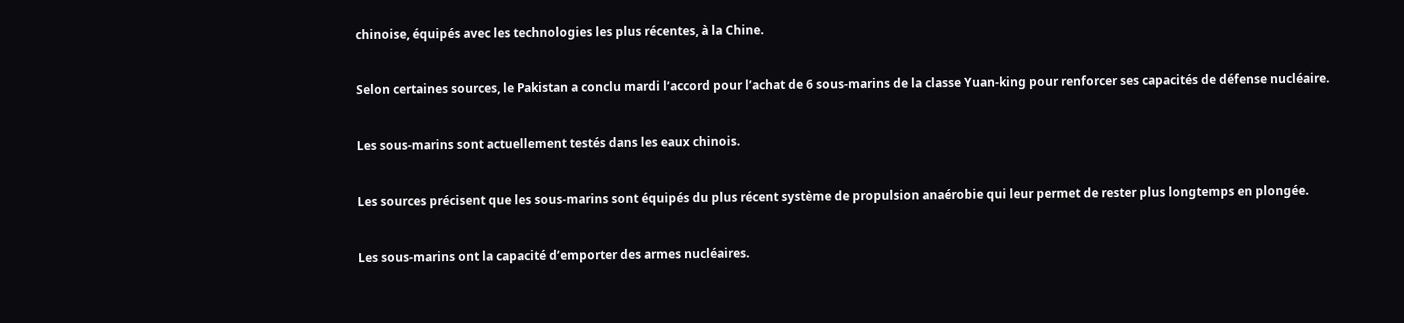chinoise, équipés avec les technologies les plus récentes, à la Chine.


Selon certaines sources, le Pakistan a conclu mardi l’accord pour l’achat de 6 sous-marins de la classe Yuan-king pour renforcer ses capacités de défense nucléaire.


Les sous-marins sont actuellement testés dans les eaux chinois.


Les sources précisent que les sous-marins sont équipés du plus récent système de propulsion anaérobie qui leur permet de rester plus longtemps en plongée.


Les sous-marins ont la capacité d’emporter des armes nucléaires.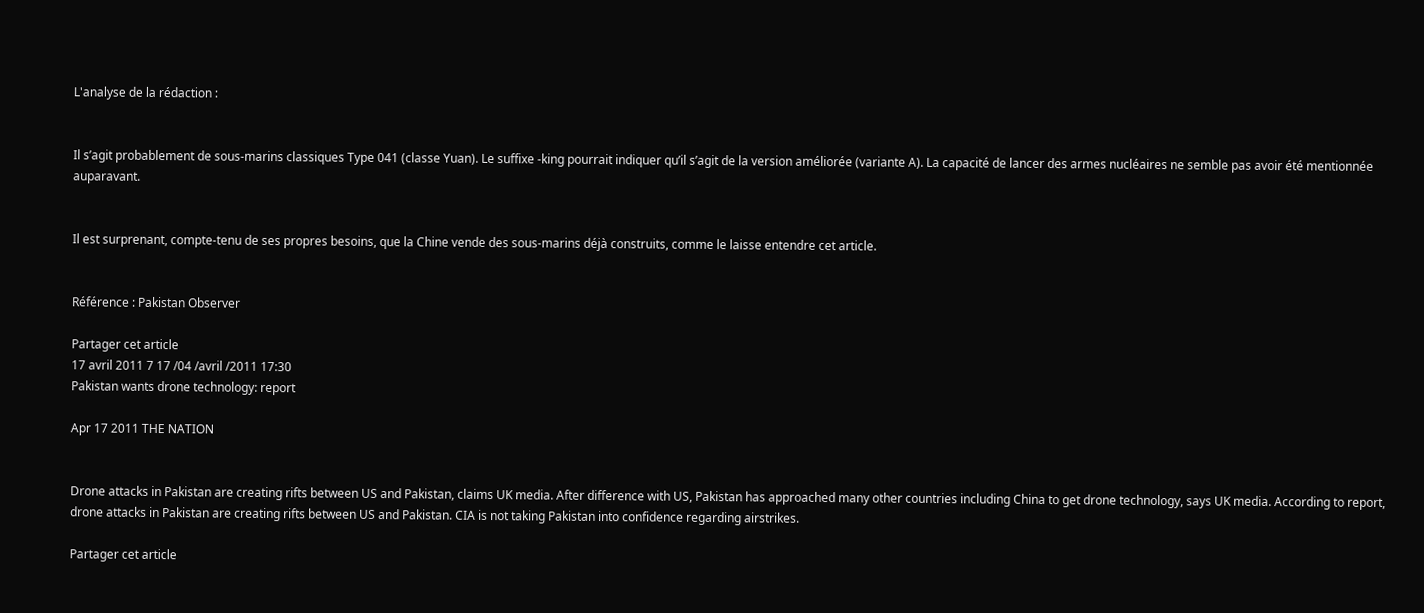L'analyse de la rédaction :


Il s’agit probablement de sous-marins classiques Type 041 (classe Yuan). Le suffixe -king pourrait indiquer qu’il s’agit de la version améliorée (variante A). La capacité de lancer des armes nucléaires ne semble pas avoir été mentionnée auparavant.


Il est surprenant, compte-tenu de ses propres besoins, que la Chine vende des sous-marins déjà construits, comme le laisse entendre cet article.


Référence : Pakistan Observer

Partager cet article
17 avril 2011 7 17 /04 /avril /2011 17:30
Pakistan wants drone technology: report

Apr 17 2011 THE NATION


Drone attacks in Pakistan are creating rifts between US and Pakistan, claims UK media. After difference with US, Pakistan has approached many other countries including China to get drone technology, says UK media. According to report, drone attacks in Pakistan are creating rifts between US and Pakistan. CIA is not taking Pakistan into confidence regarding airstrikes.

Partager cet article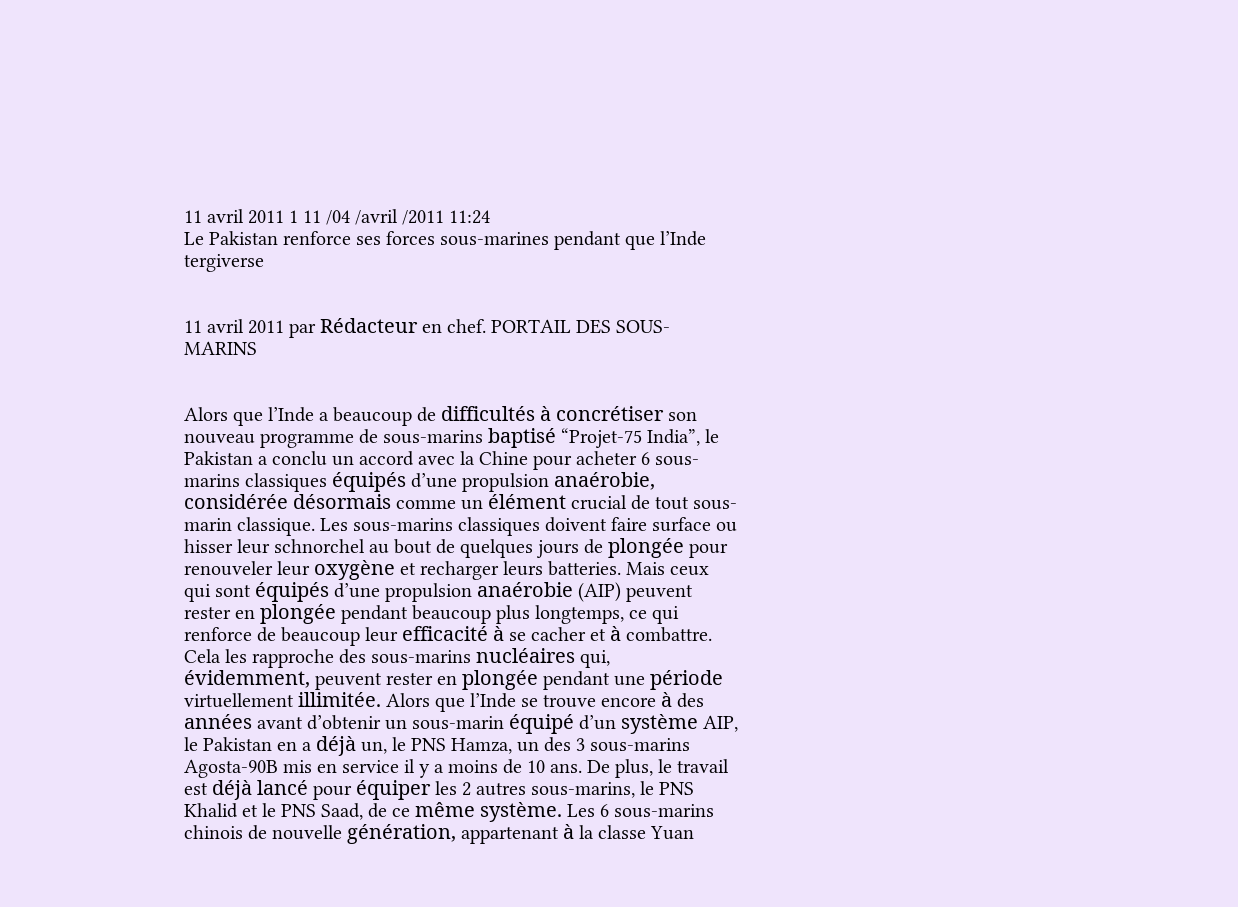11 avril 2011 1 11 /04 /avril /2011 11:24
Le Pakistan renforce ses forces sous-marines pendant que l’Inde tergiverse


11 avril 2011 par Rédacteur en chef. PORTAIL DES SOUS-MARINS


Alors que l’Inde a beaucoup de difficultés à concrétiser son nouveau programme de sous-marins baptisé “Projet-75 India”, le Pakistan a conclu un accord avec la Chine pour acheter 6 sous-marins classiques équipés d’une propulsion anaérobie, considérée désormais comme un élément crucial de tout sous-marin classique. Les sous-marins classiques doivent faire surface ou hisser leur schnorchel au bout de quelques jours de plongée pour renouveler leur oxygène et recharger leurs batteries. Mais ceux qui sont équipés d’une propulsion anaérobie (AIP) peuvent rester en plongée pendant beaucoup plus longtemps, ce qui renforce de beaucoup leur efficacité à se cacher et à combattre. Cela les rapproche des sous-marins nucléaires qui, évidemment, peuvent rester en plongée pendant une période virtuellement illimitée. Alors que l’Inde se trouve encore à des années avant d’obtenir un sous-marin équipé d’un système AIP, le Pakistan en a déjà un, le PNS Hamza, un des 3 sous-marins Agosta-90B mis en service il y a moins de 10 ans. De plus, le travail est déjà lancé pour équiper les 2 autres sous-marins, le PNS Khalid et le PNS Saad, de ce même système. Les 6 sous-marins chinois de nouvelle génération, appartenant à la classe Yuan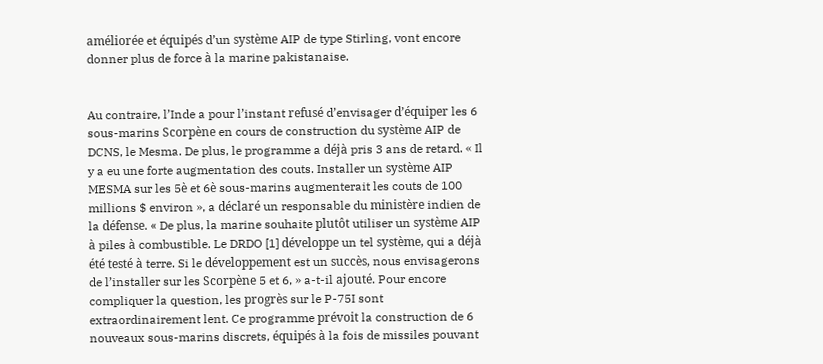améliorée et équipés d’un système AIP de type Stirling, vont encore donner plus de force à la marine pakistanaise.


Au contraire, l’Inde a pour l’instant refusé d’envisager d’équiper les 6 sous-marins Scorpène en cours de construction du système AIP de DCNS, le Mesma. De plus, le programme a déjà pris 3 ans de retard. « Il y a eu une forte augmentation des couts. Installer un système AIP MESMA sur les 5è et 6è sous-marins augmenterait les couts de 100 millions $ environ », a déclaré un responsable du ministère indien de la défense. « De plus, la marine souhaite plutôt utiliser un système AIP à piles à combustible. Le DRDO [1] développe un tel système, qui a déjà été testé à terre. Si le développement est un succès, nous envisagerons de l’installer sur les Scorpène 5 et 6, » a-t-il ajouté. Pour encore compliquer la question, les progrès sur le P-75I sont extraordinairement lent. Ce programme prévoit la construction de 6 nouveaux sous-marins discrets, équipés à la fois de missiles pouvant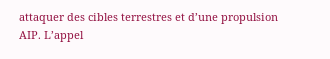attaquer des cibles terrestres et d’une propulsion AIP. L’appel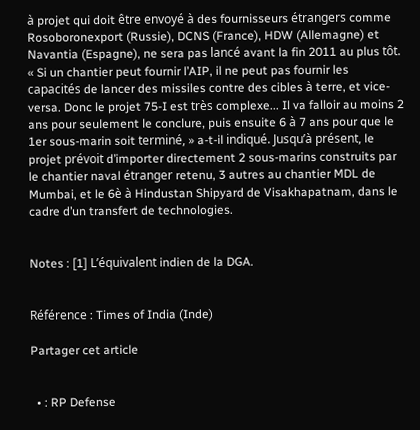à projet qui doit être envoyé à des fournisseurs étrangers comme Rosoboronexport (Russie), DCNS (France), HDW (Allemagne) et Navantia (Espagne), ne sera pas lancé avant la fin 2011 au plus tôt. « Si un chantier peut fournir l’AIP, il ne peut pas fournir les capacités de lancer des missiles contre des cibles à terre, et vice-versa. Donc le projet 75-I est très complexe... Il va falloir au moins 2 ans pour seulement le conclure, puis ensuite 6 à 7 ans pour que le 1er sous-marin soit terminé, » a-t-il indiqué. Jusqu’à présent, le projet prévoit d’importer directement 2 sous-marins construits par le chantier naval étranger retenu, 3 autres au chantier MDL de Mumbai, et le 6è à Hindustan Shipyard de Visakhapatnam, dans le cadre d’un transfert de technologies.


Notes : [1] L’équivalent indien de la DGA.


Référence : Times of India (Inde)

Partager cet article


  • : RP Defense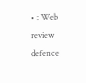• : Web review defence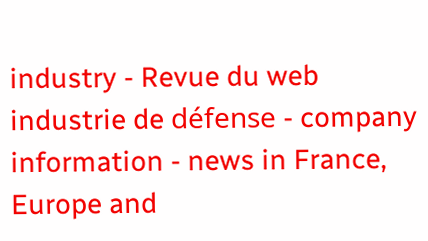industry - Revue du web industrie de défense - company information - news in France, Europe and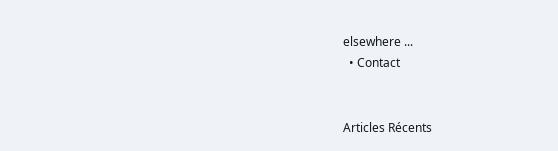elsewhere ...
  • Contact


Articles Récents